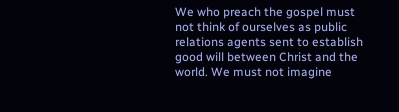We who preach the gospel must not think of ourselves as public relations agents sent to establish good will between Christ and the world. We must not imagine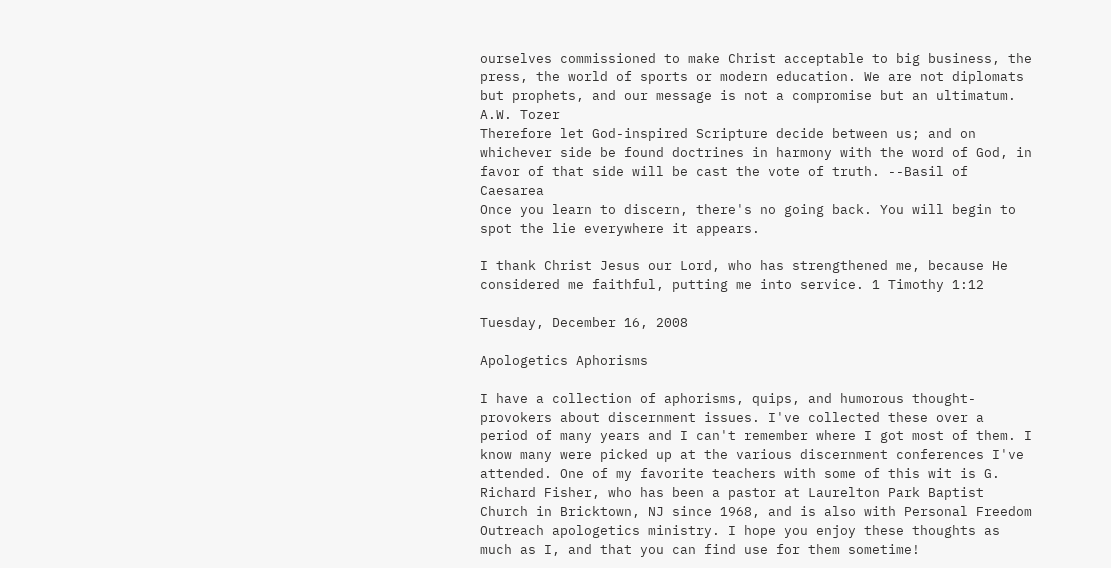ourselves commissioned to make Christ acceptable to big business, the press, the world of sports or modern education. We are not diplomats but prophets, and our message is not a compromise but an ultimatum. A.W. Tozer
Therefore let God-inspired Scripture decide between us; and on whichever side be found doctrines in harmony with the word of God, in favor of that side will be cast the vote of truth. --Basil of Caesarea
Once you learn to discern, there's no going back. You will begin to spot the lie everywhere it appears.

I thank Christ Jesus our Lord, who has strengthened me, because He considered me faithful, putting me into service. 1 Timothy 1:12

Tuesday, December 16, 2008

Apologetics Aphorisms

I have a collection of aphorisms, quips, and humorous thought-provokers about discernment issues. I've collected these over a period of many years and I can't remember where I got most of them. I know many were picked up at the various discernment conferences I've attended. One of my favorite teachers with some of this wit is G. Richard Fisher, who has been a pastor at Laurelton Park Baptist Church in Bricktown, NJ since 1968, and is also with Personal Freedom Outreach apologetics ministry. I hope you enjoy these thoughts as much as I, and that you can find use for them sometime!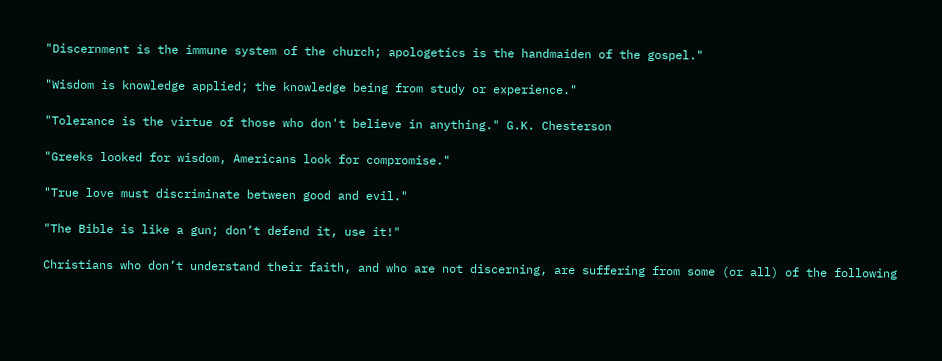"Discernment is the immune system of the church; apologetics is the handmaiden of the gospel."

"Wisdom is knowledge applied; the knowledge being from study or experience."

"Tolerance is the virtue of those who don't believe in anything." G.K. Chesterson

"Greeks looked for wisdom, Americans look for compromise."

"True love must discriminate between good and evil."

"The Bible is like a gun; don’t defend it, use it!"

Christians who don’t understand their faith, and who are not discerning, are suffering from some (or all) of the following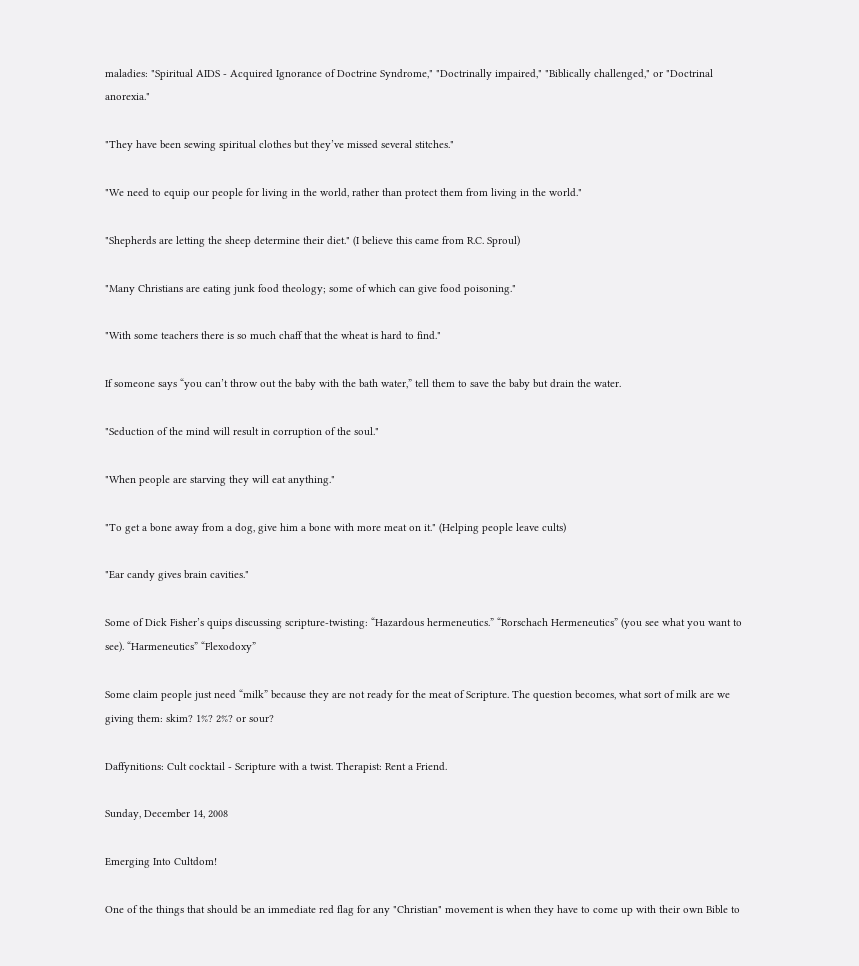maladies: "Spiritual AIDS - Acquired Ignorance of Doctrine Syndrome," "Doctrinally impaired," "Biblically challenged," or "Doctrinal anorexia."

"They have been sewing spiritual clothes but they’ve missed several stitches."

"We need to equip our people for living in the world, rather than protect them from living in the world."

"Shepherds are letting the sheep determine their diet." (I believe this came from R.C. Sproul)

"Many Christians are eating junk food theology; some of which can give food poisoning."

"With some teachers there is so much chaff that the wheat is hard to find."

If someone says “you can’t throw out the baby with the bath water,” tell them to save the baby but drain the water.

"Seduction of the mind will result in corruption of the soul."

"When people are starving they will eat anything."

"To get a bone away from a dog, give him a bone with more meat on it." (Helping people leave cults)

"Ear candy gives brain cavities."

Some of Dick Fisher’s quips discussing scripture-twisting: “Hazardous hermeneutics.” “Rorschach Hermeneutics” (you see what you want to see). “Harmeneutics” “Flexodoxy”

Some claim people just need “milk” because they are not ready for the meat of Scripture. The question becomes, what sort of milk are we giving them: skim? 1%? 2%? or sour?

Daffynitions: Cult cocktail - Scripture with a twist. Therapist: Rent a Friend.

Sunday, December 14, 2008

Emerging Into Cultdom!

One of the things that should be an immediate red flag for any "Christian" movement is when they have to come up with their own Bible to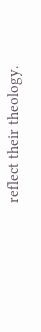reflect their theology.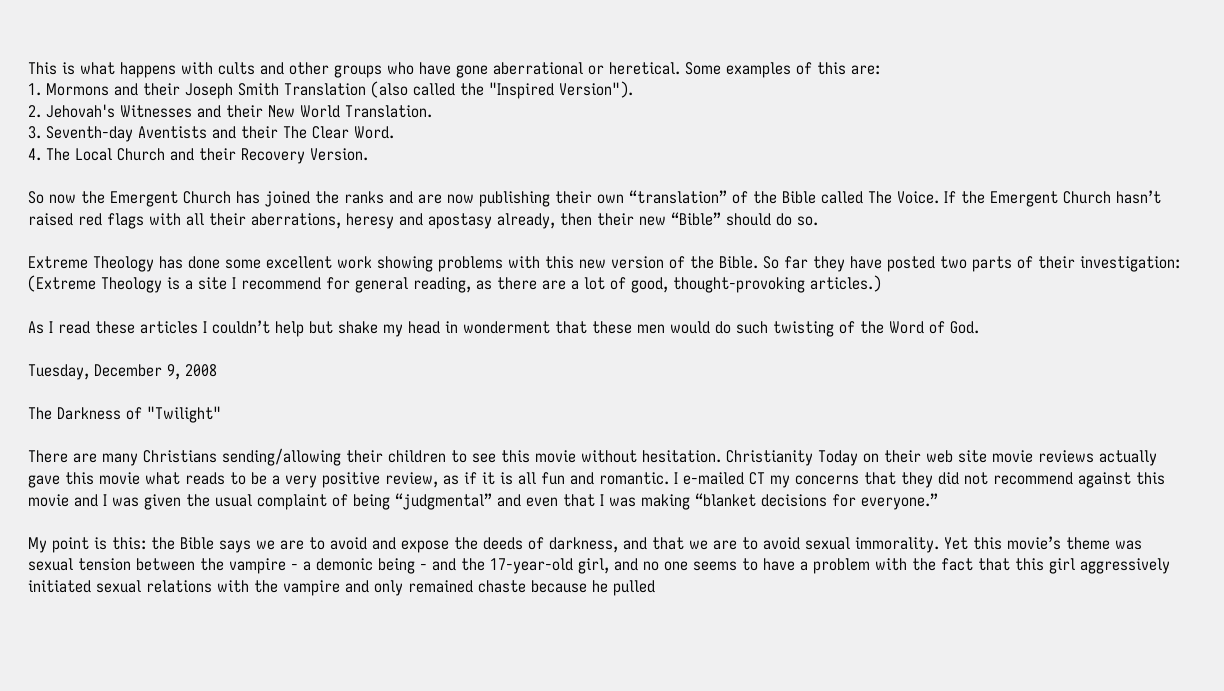This is what happens with cults and other groups who have gone aberrational or heretical. Some examples of this are:
1. Mormons and their Joseph Smith Translation (also called the "Inspired Version").
2. Jehovah's Witnesses and their New World Translation.
3. Seventh-day Aventists and their The Clear Word.
4. The Local Church and their Recovery Version.

So now the Emergent Church has joined the ranks and are now publishing their own “translation” of the Bible called The Voice. If the Emergent Church hasn’t raised red flags with all their aberrations, heresy and apostasy already, then their new “Bible” should do so.

Extreme Theology has done some excellent work showing problems with this new version of the Bible. So far they have posted two parts of their investigation:
(Extreme Theology is a site I recommend for general reading, as there are a lot of good, thought-provoking articles.)

As I read these articles I couldn’t help but shake my head in wonderment that these men would do such twisting of the Word of God.

Tuesday, December 9, 2008

The Darkness of "Twilight"

There are many Christians sending/allowing their children to see this movie without hesitation. Christianity Today on their web site movie reviews actually gave this movie what reads to be a very positive review, as if it is all fun and romantic. I e-mailed CT my concerns that they did not recommend against this movie and I was given the usual complaint of being “judgmental” and even that I was making “blanket decisions for everyone.”

My point is this: the Bible says we are to avoid and expose the deeds of darkness, and that we are to avoid sexual immorality. Yet this movie’s theme was sexual tension between the vampire - a demonic being - and the 17-year-old girl, and no one seems to have a problem with the fact that this girl aggressively initiated sexual relations with the vampire and only remained chaste because he pulled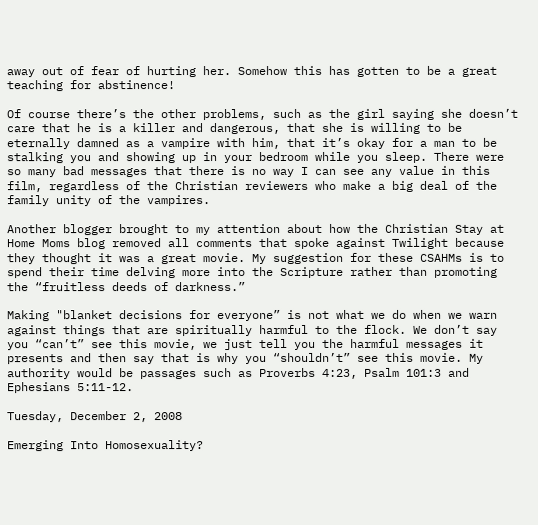away out of fear of hurting her. Somehow this has gotten to be a great teaching for abstinence!

Of course there’s the other problems, such as the girl saying she doesn’t care that he is a killer and dangerous, that she is willing to be eternally damned as a vampire with him, that it’s okay for a man to be stalking you and showing up in your bedroom while you sleep. There were so many bad messages that there is no way I can see any value in this film, regardless of the Christian reviewers who make a big deal of the family unity of the vampires.

Another blogger brought to my attention about how the Christian Stay at Home Moms blog removed all comments that spoke against Twilight because they thought it was a great movie. My suggestion for these CSAHMs is to spend their time delving more into the Scripture rather than promoting the “fruitless deeds of darkness.”

Making "blanket decisions for everyone” is not what we do when we warn against things that are spiritually harmful to the flock. We don’t say you “can’t” see this movie, we just tell you the harmful messages it presents and then say that is why you “shouldn’t” see this movie. My authority would be passages such as Proverbs 4:23, Psalm 101:3 and Ephesians 5:11-12.

Tuesday, December 2, 2008

Emerging Into Homosexuality?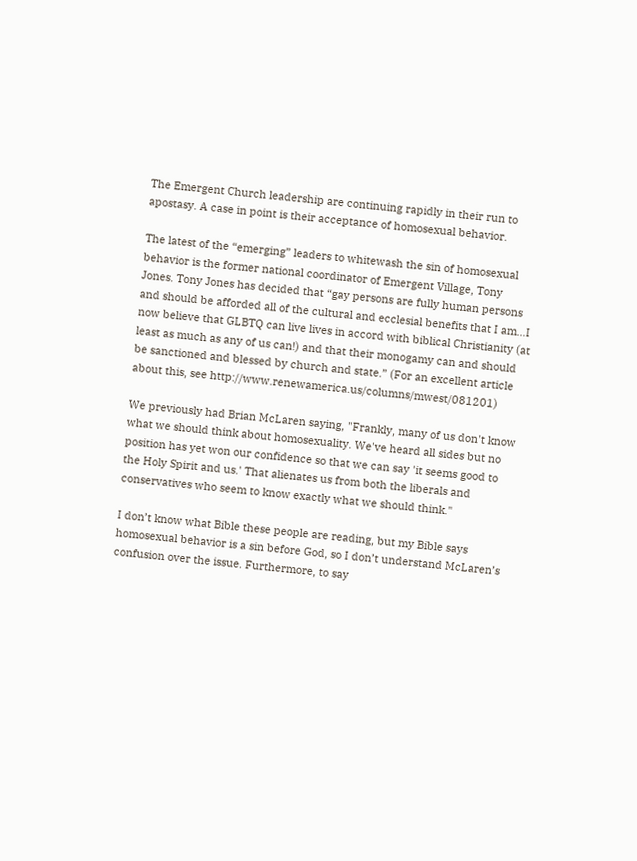The Emergent Church leadership are continuing rapidly in their run to apostasy. A case in point is their acceptance of homosexual behavior.

The latest of the “emerging” leaders to whitewash the sin of homosexual behavior is the former national coordinator of Emergent Village, Tony Jones. Tony Jones has decided that “gay persons are fully human persons and should be afforded all of the cultural and ecclesial benefits that I am…I now believe that GLBTQ can live lives in accord with biblical Christianity (at least as much as any of us can!) and that their monogamy can and should be sanctioned and blessed by church and state.” (For an excellent article about this, see http://www.renewamerica.us/columns/mwest/081201)

We previously had Brian McLaren saying, "Frankly, many of us don't know what we should think about homosexuality. We've heard all sides but no position has yet won our confidence so that we can say 'it seems good to the Holy Spirit and us.' That alienates us from both the liberals and conservatives who seem to know exactly what we should think."

I don’t know what Bible these people are reading, but my Bible says homosexual behavior is a sin before God, so I don’t understand McLaren’s confusion over the issue. Furthermore, to say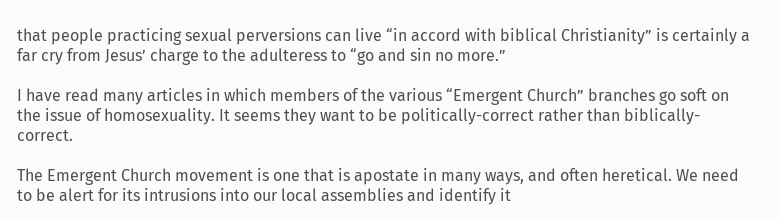that people practicing sexual perversions can live “in accord with biblical Christianity” is certainly a far cry from Jesus’ charge to the adulteress to “go and sin no more.”

I have read many articles in which members of the various “Emergent Church” branches go soft on the issue of homosexuality. It seems they want to be politically-correct rather than biblically-correct.

The Emergent Church movement is one that is apostate in many ways, and often heretical. We need to be alert for its intrusions into our local assemblies and identify it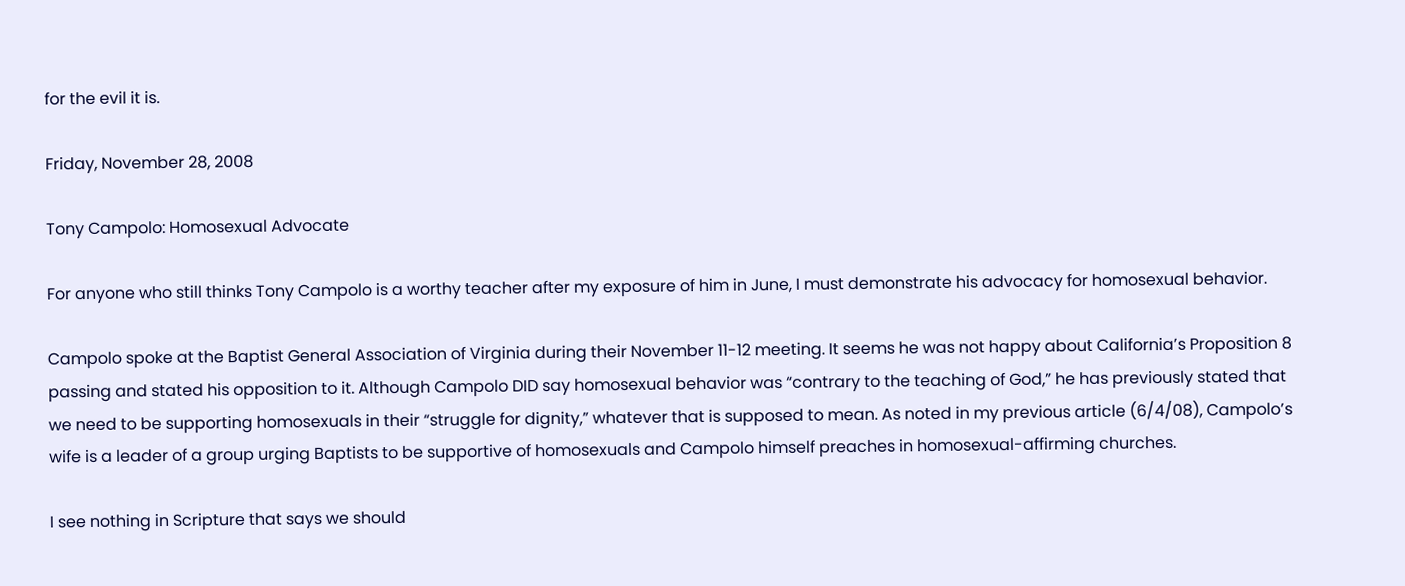for the evil it is.

Friday, November 28, 2008

Tony Campolo: Homosexual Advocate

For anyone who still thinks Tony Campolo is a worthy teacher after my exposure of him in June, I must demonstrate his advocacy for homosexual behavior.

Campolo spoke at the Baptist General Association of Virginia during their November 11-12 meeting. It seems he was not happy about California’s Proposition 8 passing and stated his opposition to it. Although Campolo DID say homosexual behavior was “contrary to the teaching of God,” he has previously stated that we need to be supporting homosexuals in their “struggle for dignity,” whatever that is supposed to mean. As noted in my previous article (6/4/08), Campolo’s wife is a leader of a group urging Baptists to be supportive of homosexuals and Campolo himself preaches in homosexual-affirming churches.

I see nothing in Scripture that says we should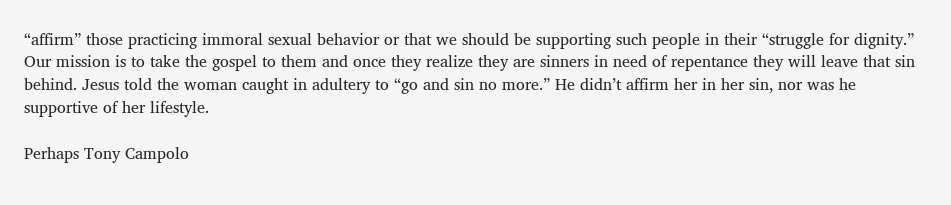“affirm” those practicing immoral sexual behavior or that we should be supporting such people in their “struggle for dignity.” Our mission is to take the gospel to them and once they realize they are sinners in need of repentance they will leave that sin behind. Jesus told the woman caught in adultery to “go and sin no more.” He didn’t affirm her in her sin, nor was he supportive of her lifestyle.

Perhaps Tony Campolo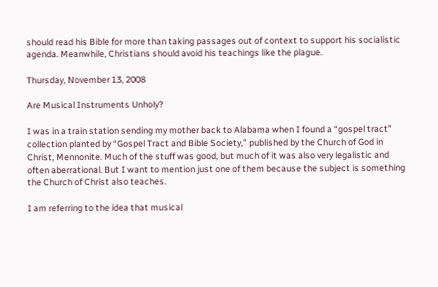should read his Bible for more than taking passages out of context to support his socialistic agenda. Meanwhile, Christians should avoid his teachings like the plague.

Thursday, November 13, 2008

Are Musical Instruments Unholy?

I was in a train station sending my mother back to Alabama when I found a “gospel tract” collection planted by “Gospel Tract and Bible Society,” published by the Church of God in Christ, Mennonite. Much of the stuff was good, but much of it was also very legalistic and often aberrational. But I want to mention just one of them because the subject is something the Church of Christ also teaches.

I am referring to the idea that musical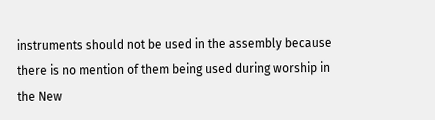instruments should not be used in the assembly because there is no mention of them being used during worship in the New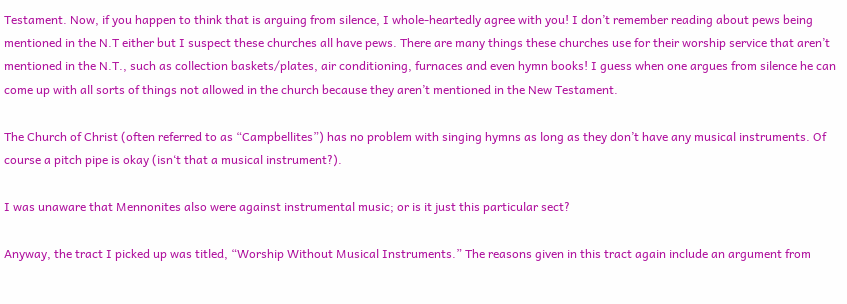Testament. Now, if you happen to think that is arguing from silence, I whole-heartedly agree with you! I don’t remember reading about pews being mentioned in the N.T either but I suspect these churches all have pews. There are many things these churches use for their worship service that aren’t mentioned in the N.T., such as collection baskets/plates, air conditioning, furnaces and even hymn books! I guess when one argues from silence he can come up with all sorts of things not allowed in the church because they aren’t mentioned in the New Testament.

The Church of Christ (often referred to as “Campbellites”) has no problem with singing hymns as long as they don’t have any musical instruments. Of course a pitch pipe is okay (isn‘t that a musical instrument?).

I was unaware that Mennonites also were against instrumental music; or is it just this particular sect?

Anyway, the tract I picked up was titled, “Worship Without Musical Instruments.” The reasons given in this tract again include an argument from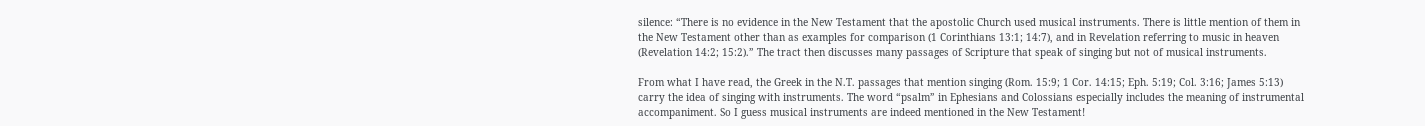silence: “There is no evidence in the New Testament that the apostolic Church used musical instruments. There is little mention of them in the New Testament other than as examples for comparison (1 Corinthians 13:1; 14:7), and in Revelation referring to music in heaven (Revelation 14:2; 15:2).” The tract then discusses many passages of Scripture that speak of singing but not of musical instruments.

From what I have read, the Greek in the N.T. passages that mention singing (Rom. 15:9; 1 Cor. 14:15; Eph. 5:19; Col. 3:16; James 5:13) carry the idea of singing with instruments. The word “psalm” in Ephesians and Colossians especially includes the meaning of instrumental accompaniment. So I guess musical instruments are indeed mentioned in the New Testament!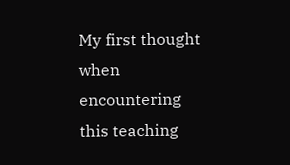My first thought when encountering this teaching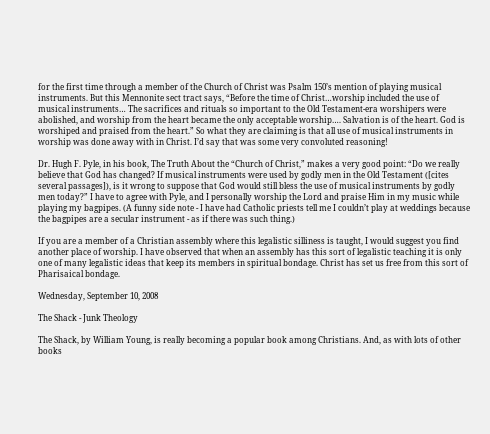for the first time through a member of the Church of Christ was Psalm 150’s mention of playing musical instruments. But this Mennonite sect tract says, “Before the time of Christ…worship included the use of musical instruments… The sacrifices and rituals so important to the Old Testament-era worshipers were abolished, and worship from the heart became the only acceptable worship…. Salvation is of the heart. God is worshiped and praised from the heart.” So what they are claiming is that all use of musical instruments in worship was done away with in Christ. I’d say that was some very convoluted reasoning!

Dr. Hugh F. Pyle, in his book, The Truth About the “Church of Christ,” makes a very good point: “Do we really believe that God has changed? If musical instruments were used by godly men in the Old Testament ([cites several passages]), is it wrong to suppose that God would still bless the use of musical instruments by godly men today?” I have to agree with Pyle, and I personally worship the Lord and praise Him in my music while playing my bagpipes. (A funny side note - I have had Catholic priests tell me I couldn’t play at weddings because the bagpipes are a secular instrument - as if there was such thing.)

If you are a member of a Christian assembly where this legalistic silliness is taught, I would suggest you find another place of worship. I have observed that when an assembly has this sort of legalistic teaching it is only one of many legalistic ideas that keep its members in spiritual bondage. Christ has set us free from this sort of Pharisaical bondage.

Wednesday, September 10, 2008

The Shack - Junk Theology

The Shack, by William Young, is really becoming a popular book among Christians. And, as with lots of other books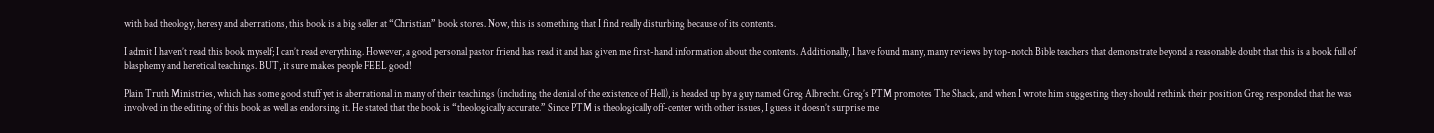with bad theology, heresy and aberrations, this book is a big seller at “Christian” book stores. Now, this is something that I find really disturbing because of its contents.

I admit I haven’t read this book myself; I can’t read everything. However, a good personal pastor friend has read it and has given me first-hand information about the contents. Additionally, I have found many, many reviews by top-notch Bible teachers that demonstrate beyond a reasonable doubt that this is a book full of blasphemy and heretical teachings. BUT, it sure makes people FEEL good!

Plain Truth Ministries, which has some good stuff yet is aberrational in many of their teachings (including the denial of the existence of Hell), is headed up by a guy named Greg Albrecht. Greg’s PTM promotes The Shack, and when I wrote him suggesting they should rethink their position Greg responded that he was involved in the editing of this book as well as endorsing it. He stated that the book is “theologically accurate.” Since PTM is theologically off-center with other issues, I guess it doesn’t surprise me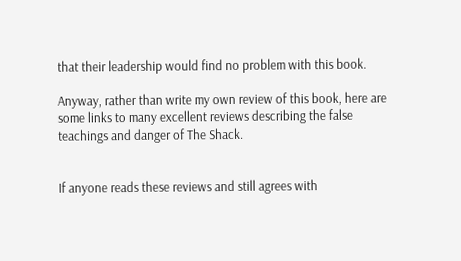that their leadership would find no problem with this book.

Anyway, rather than write my own review of this book, here are some links to many excellent reviews describing the false teachings and danger of The Shack.


If anyone reads these reviews and still agrees with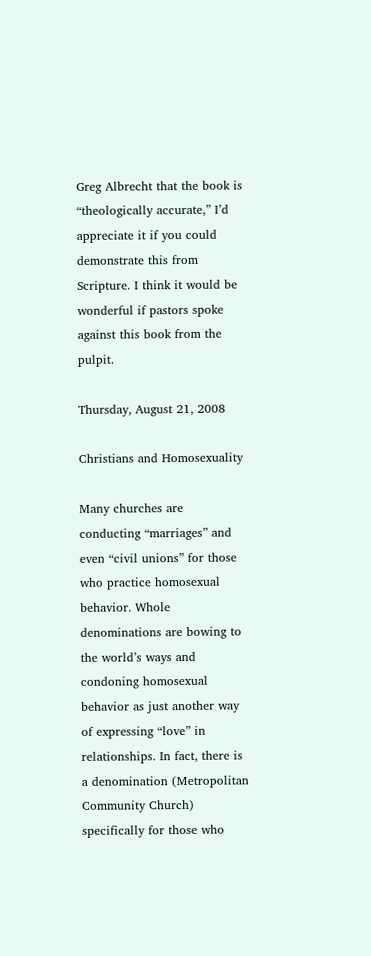Greg Albrecht that the book is “theologically accurate,” I’d appreciate it if you could demonstrate this from Scripture. I think it would be wonderful if pastors spoke against this book from the pulpit.

Thursday, August 21, 2008

Christians and Homosexuality

Many churches are conducting “marriages” and even “civil unions” for those who practice homosexual behavior. Whole denominations are bowing to the world’s ways and condoning homosexual behavior as just another way of expressing “love” in relationships. In fact, there is a denomination (Metropolitan Community Church) specifically for those who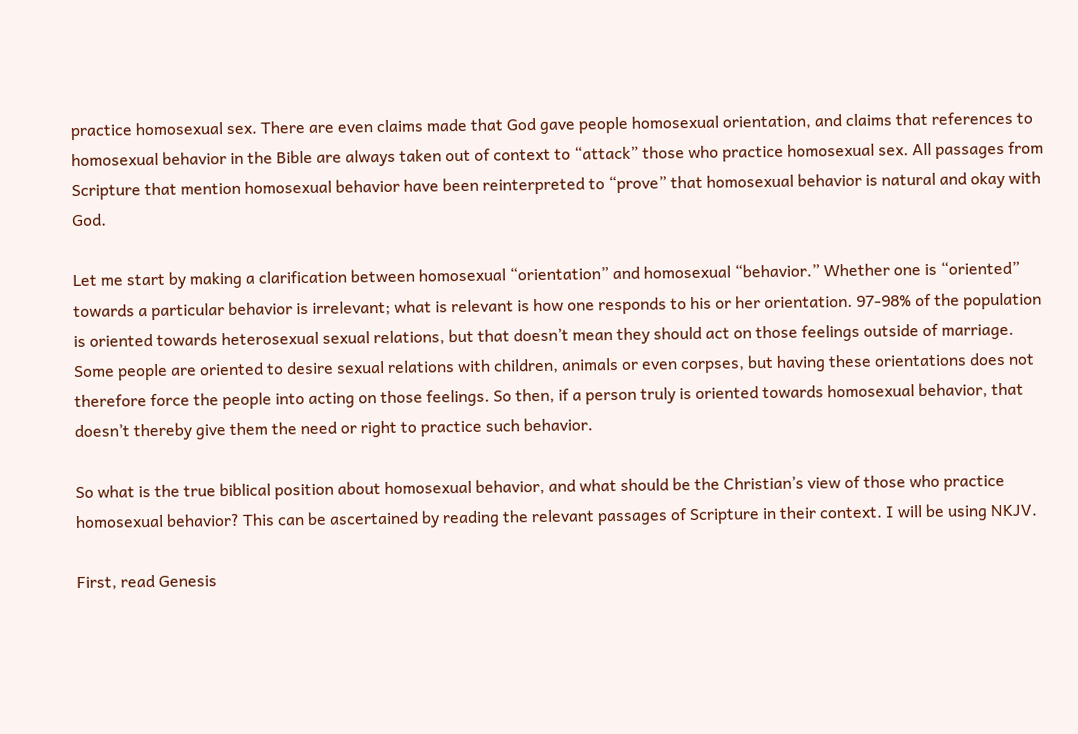practice homosexual sex. There are even claims made that God gave people homosexual orientation, and claims that references to homosexual behavior in the Bible are always taken out of context to “attack” those who practice homosexual sex. All passages from Scripture that mention homosexual behavior have been reinterpreted to “prove” that homosexual behavior is natural and okay with God.

Let me start by making a clarification between homosexual “orientation” and homosexual “behavior.” Whether one is “oriented” towards a particular behavior is irrelevant; what is relevant is how one responds to his or her orientation. 97-98% of the population is oriented towards heterosexual sexual relations, but that doesn’t mean they should act on those feelings outside of marriage. Some people are oriented to desire sexual relations with children, animals or even corpses, but having these orientations does not therefore force the people into acting on those feelings. So then, if a person truly is oriented towards homosexual behavior, that doesn’t thereby give them the need or right to practice such behavior.

So what is the true biblical position about homosexual behavior, and what should be the Christian’s view of those who practice homosexual behavior? This can be ascertained by reading the relevant passages of Scripture in their context. I will be using NKJV.

First, read Genesis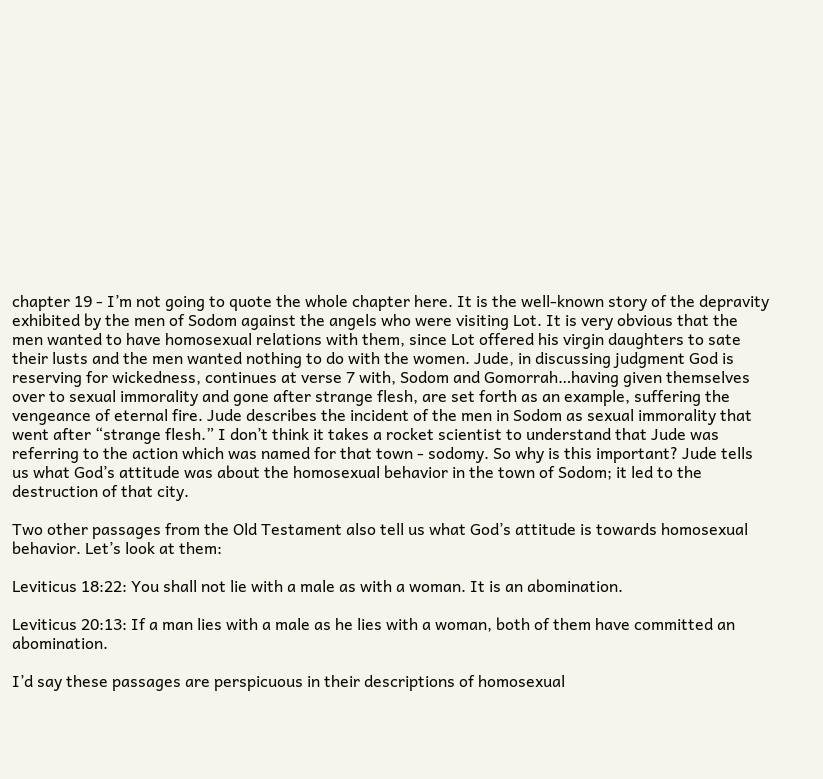chapter 19 - I’m not going to quote the whole chapter here. It is the well-known story of the depravity exhibited by the men of Sodom against the angels who were visiting Lot. It is very obvious that the men wanted to have homosexual relations with them, since Lot offered his virgin daughters to sate their lusts and the men wanted nothing to do with the women. Jude, in discussing judgment God is reserving for wickedness, continues at verse 7 with, Sodom and Gomorrah…having given themselves over to sexual immorality and gone after strange flesh, are set forth as an example, suffering the vengeance of eternal fire. Jude describes the incident of the men in Sodom as sexual immorality that went after “strange flesh.” I don’t think it takes a rocket scientist to understand that Jude was referring to the action which was named for that town - sodomy. So why is this important? Jude tells us what God’s attitude was about the homosexual behavior in the town of Sodom; it led to the destruction of that city.

Two other passages from the Old Testament also tell us what God’s attitude is towards homosexual behavior. Let’s look at them:

Leviticus 18:22: You shall not lie with a male as with a woman. It is an abomination.

Leviticus 20:13: If a man lies with a male as he lies with a woman, both of them have committed an abomination.

I’d say these passages are perspicuous in their descriptions of homosexual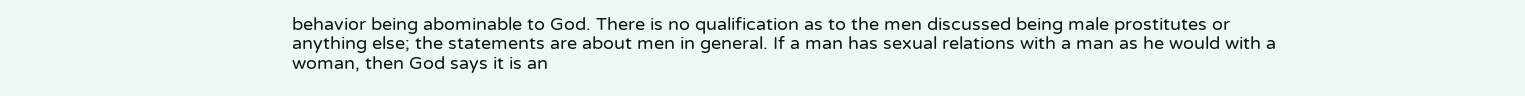behavior being abominable to God. There is no qualification as to the men discussed being male prostitutes or anything else; the statements are about men in general. If a man has sexual relations with a man as he would with a woman, then God says it is an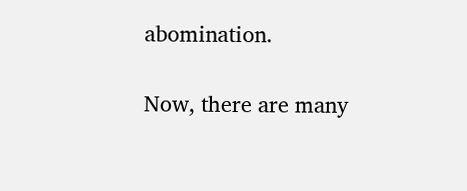abomination.

Now, there are many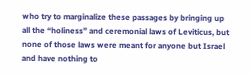who try to marginalize these passages by bringing up all the “holiness” and ceremonial laws of Leviticus, but none of those laws were meant for anyone but Israel and have nothing to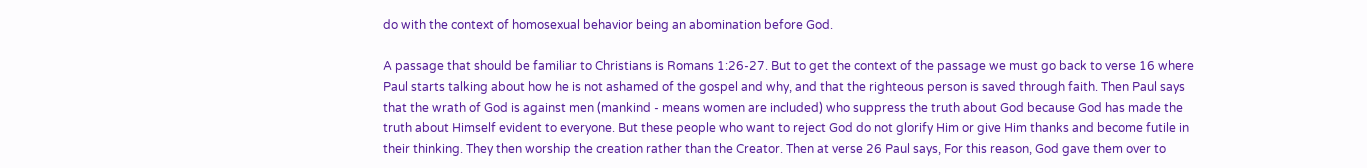do with the context of homosexual behavior being an abomination before God.

A passage that should be familiar to Christians is Romans 1:26-27. But to get the context of the passage we must go back to verse 16 where Paul starts talking about how he is not ashamed of the gospel and why, and that the righteous person is saved through faith. Then Paul says that the wrath of God is against men (mankind - means women are included) who suppress the truth about God because God has made the truth about Himself evident to everyone. But these people who want to reject God do not glorify Him or give Him thanks and become futile in their thinking. They then worship the creation rather than the Creator. Then at verse 26 Paul says, For this reason, God gave them over to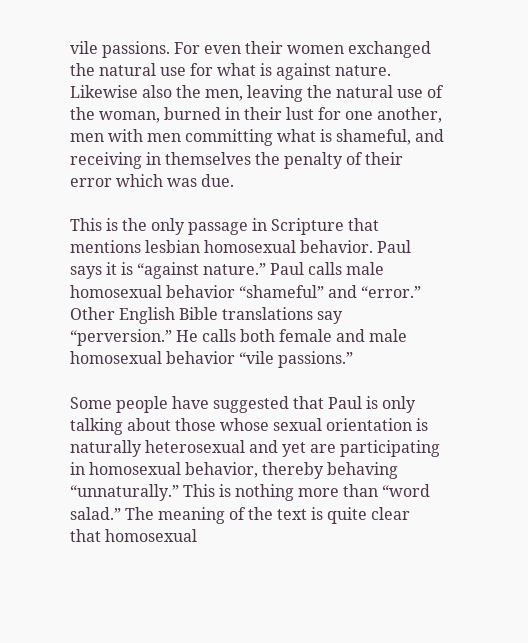vile passions. For even their women exchanged the natural use for what is against nature. Likewise also the men, leaving the natural use of the woman, burned in their lust for one another, men with men committing what is shameful, and receiving in themselves the penalty of their error which was due.

This is the only passage in Scripture that mentions lesbian homosexual behavior. Paul says it is “against nature.” Paul calls male homosexual behavior “shameful” and “error.” Other English Bible translations say “perversion.” He calls both female and male homosexual behavior “vile passions.”

Some people have suggested that Paul is only talking about those whose sexual orientation is naturally heterosexual and yet are participating in homosexual behavior, thereby behaving “unnaturally.” This is nothing more than “word salad.” The meaning of the text is quite clear that homosexual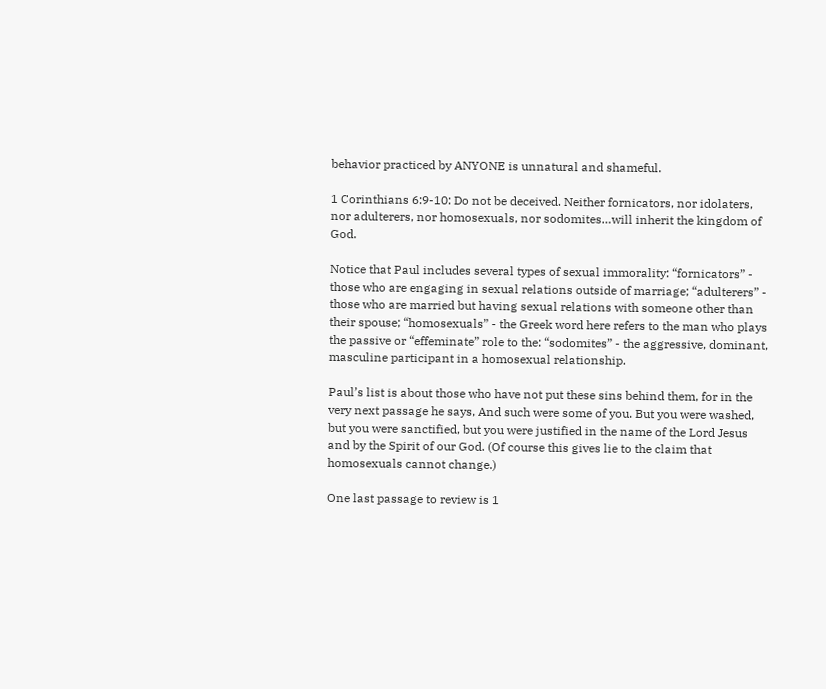behavior practiced by ANYONE is unnatural and shameful.

1 Corinthians 6:9-10: Do not be deceived. Neither fornicators, nor idolaters, nor adulterers, nor homosexuals, nor sodomites…will inherit the kingdom of God.

Notice that Paul includes several types of sexual immorality: “fornicators” - those who are engaging in sexual relations outside of marriage; “adulterers” - those who are married but having sexual relations with someone other than their spouse; “homosexuals” - the Greek word here refers to the man who plays the passive or “effeminate” role to the: “sodomites” - the aggressive, dominant, masculine participant in a homosexual relationship.

Paul’s list is about those who have not put these sins behind them, for in the very next passage he says, And such were some of you. But you were washed, but you were sanctified, but you were justified in the name of the Lord Jesus and by the Spirit of our God. (Of course this gives lie to the claim that homosexuals cannot change.)

One last passage to review is 1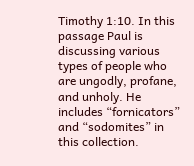Timothy 1:10. In this passage Paul is discussing various types of people who are ungodly, profane, and unholy. He includes “fornicators” and “sodomites” in this collection.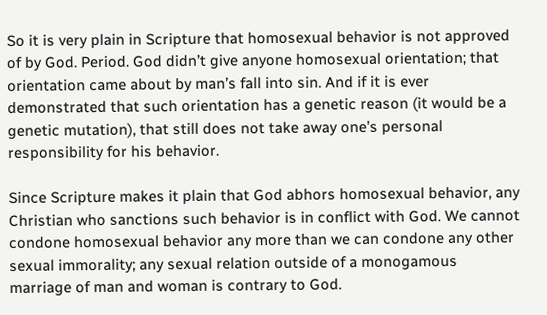So it is very plain in Scripture that homosexual behavior is not approved of by God. Period. God didn’t give anyone homosexual orientation; that orientation came about by man’s fall into sin. And if it is ever demonstrated that such orientation has a genetic reason (it would be a genetic mutation), that still does not take away one’s personal responsibility for his behavior.

Since Scripture makes it plain that God abhors homosexual behavior, any Christian who sanctions such behavior is in conflict with God. We cannot condone homosexual behavior any more than we can condone any other sexual immorality; any sexual relation outside of a monogamous marriage of man and woman is contrary to God.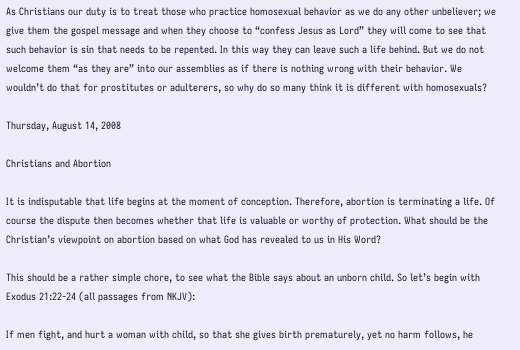As Christians our duty is to treat those who practice homosexual behavior as we do any other unbeliever; we give them the gospel message and when they choose to “confess Jesus as Lord” they will come to see that such behavior is sin that needs to be repented. In this way they can leave such a life behind. But we do not welcome them “as they are” into our assemblies as if there is nothing wrong with their behavior. We wouldn’t do that for prostitutes or adulterers, so why do so many think it is different with homosexuals?

Thursday, August 14, 2008

Christians and Abortion

It is indisputable that life begins at the moment of conception. Therefore, abortion is terminating a life. Of course the dispute then becomes whether that life is valuable or worthy of protection. What should be the Christian’s viewpoint on abortion based on what God has revealed to us in His Word?

This should be a rather simple chore, to see what the Bible says about an unborn child. So let’s begin with Exodus 21:22-24 (all passages from NKJV):

If men fight, and hurt a woman with child, so that she gives birth prematurely, yet no harm follows, he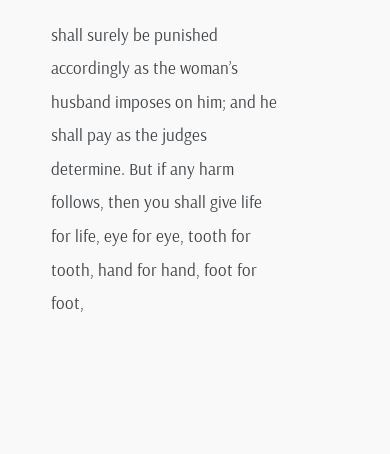shall surely be punished accordingly as the woman’s husband imposes on him; and he shall pay as the judges determine. But if any harm follows, then you shall give life for life, eye for eye, tooth for tooth, hand for hand, foot for foot,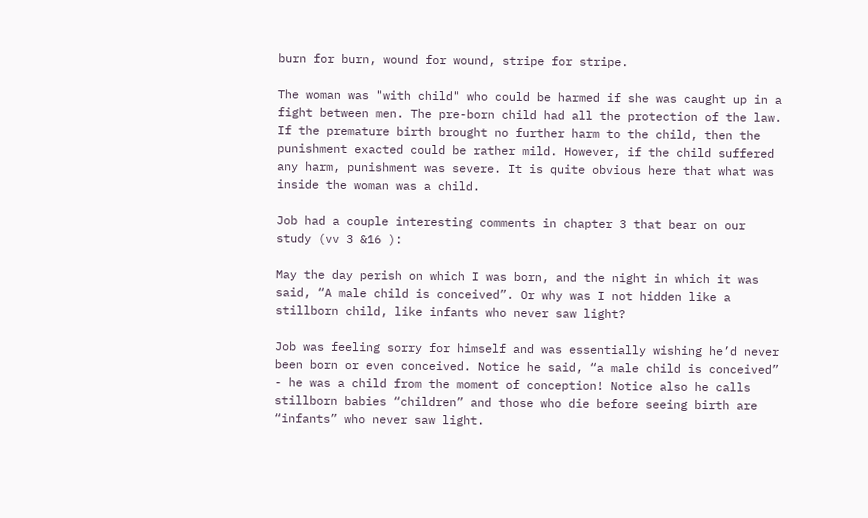burn for burn, wound for wound, stripe for stripe.

The woman was "with child" who could be harmed if she was caught up in a fight between men. The pre-born child had all the protection of the law. If the premature birth brought no further harm to the child, then the punishment exacted could be rather mild. However, if the child suffered any harm, punishment was severe. It is quite obvious here that what was inside the woman was a child.

Job had a couple interesting comments in chapter 3 that bear on our study (vv 3 &16 ):

May the day perish on which I was born, and the night in which it was said, “A male child is conceived”. Or why was I not hidden like a stillborn child, like infants who never saw light?

Job was feeling sorry for himself and was essentially wishing he’d never been born or even conceived. Notice he said, “a male child is conceived” - he was a child from the moment of conception! Notice also he calls stillborn babies “children” and those who die before seeing birth are “infants” who never saw light.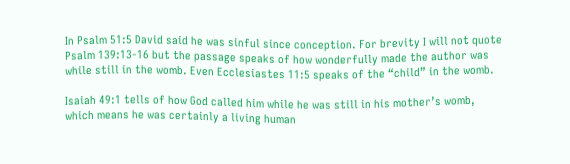In Psalm 51:5 David said he was sinful since conception. For brevity I will not quote Psalm 139:13-16 but the passage speaks of how wonderfully made the author was while still in the womb. Even Ecclesiastes 11:5 speaks of the “child” in the womb.

Isaiah 49:1 tells of how God called him while he was still in his mother’s womb, which means he was certainly a living human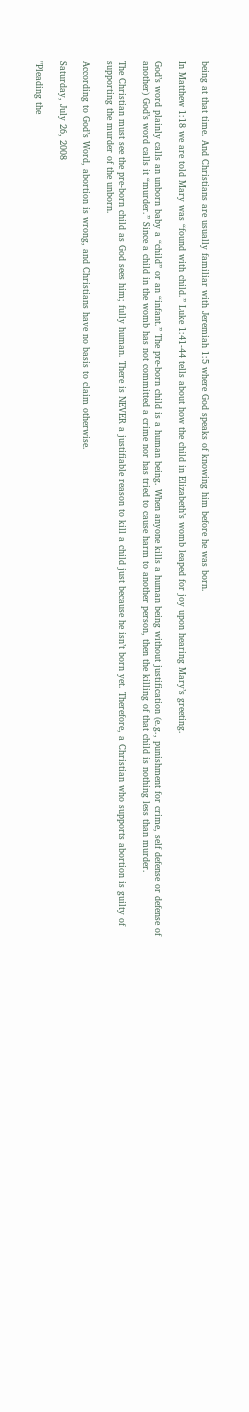being at that time. And Christians are usually familiar with Jeremiah 1:5 where God speaks of knowing him before he was born.

In Matthew 1:18 we are told Mary was “found with child.” Luke 1:41-44 tells about how the child in Elizabeth’s womb leaped for joy upon hearing Mary’s greeting.

God’s word plainly calls an unborn baby a “child” or an “infant.” The pre-born child is a human being. When anyone kills a human being without justification (e.g., punishment for crime, self defense or defense of another) God’s word calls it “murder.” Since a child in the womb has not committed a crime nor has tried to cause harm to another person, then the killing of that child is nothing less than murder.

The Christian must see the pre-born child as God sees him; fully human. There is NEVER a justifiable reason to kill a child just because he isn’t born yet. Therefore, a Christian who supports abortion is guilty of supporting the murder of the unborn.

According to God’s Word, abortion is wrong, and Christians have no basis to claim otherwise.

Saturday, July 26, 2008

"Pleading the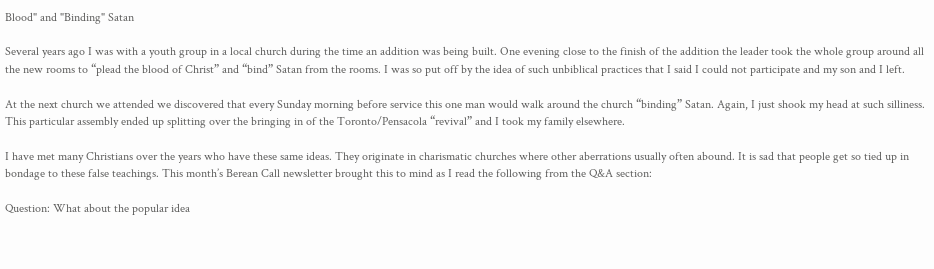Blood" and "Binding" Satan

Several years ago I was with a youth group in a local church during the time an addition was being built. One evening close to the finish of the addition the leader took the whole group around all the new rooms to “plead the blood of Christ” and “bind” Satan from the rooms. I was so put off by the idea of such unbiblical practices that I said I could not participate and my son and I left.

At the next church we attended we discovered that every Sunday morning before service this one man would walk around the church “binding” Satan. Again, I just shook my head at such silliness. This particular assembly ended up splitting over the bringing in of the Toronto/Pensacola “revival” and I took my family elsewhere.

I have met many Christians over the years who have these same ideas. They originate in charismatic churches where other aberrations usually often abound. It is sad that people get so tied up in bondage to these false teachings. This month’s Berean Call newsletter brought this to mind as I read the following from the Q&A section:

Question: What about the popular idea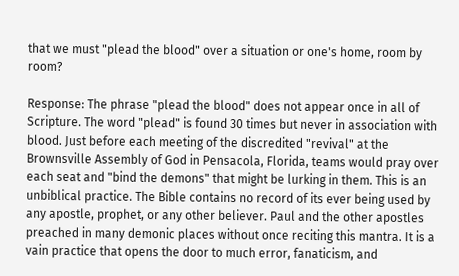that we must "plead the blood" over a situation or one's home, room by room?

Response: The phrase "plead the blood" does not appear once in all of Scripture. The word "plead" is found 30 times but never in association with blood. Just before each meeting of the discredited "revival" at the Brownsville Assembly of God in Pensacola, Florida, teams would pray over each seat and "bind the demons" that might be lurking in them. This is an unbiblical practice. The Bible contains no record of its ever being used by any apostle, prophet, or any other believer. Paul and the other apostles preached in many demonic places without once reciting this mantra. It is a vain practice that opens the door to much error, fanaticism, and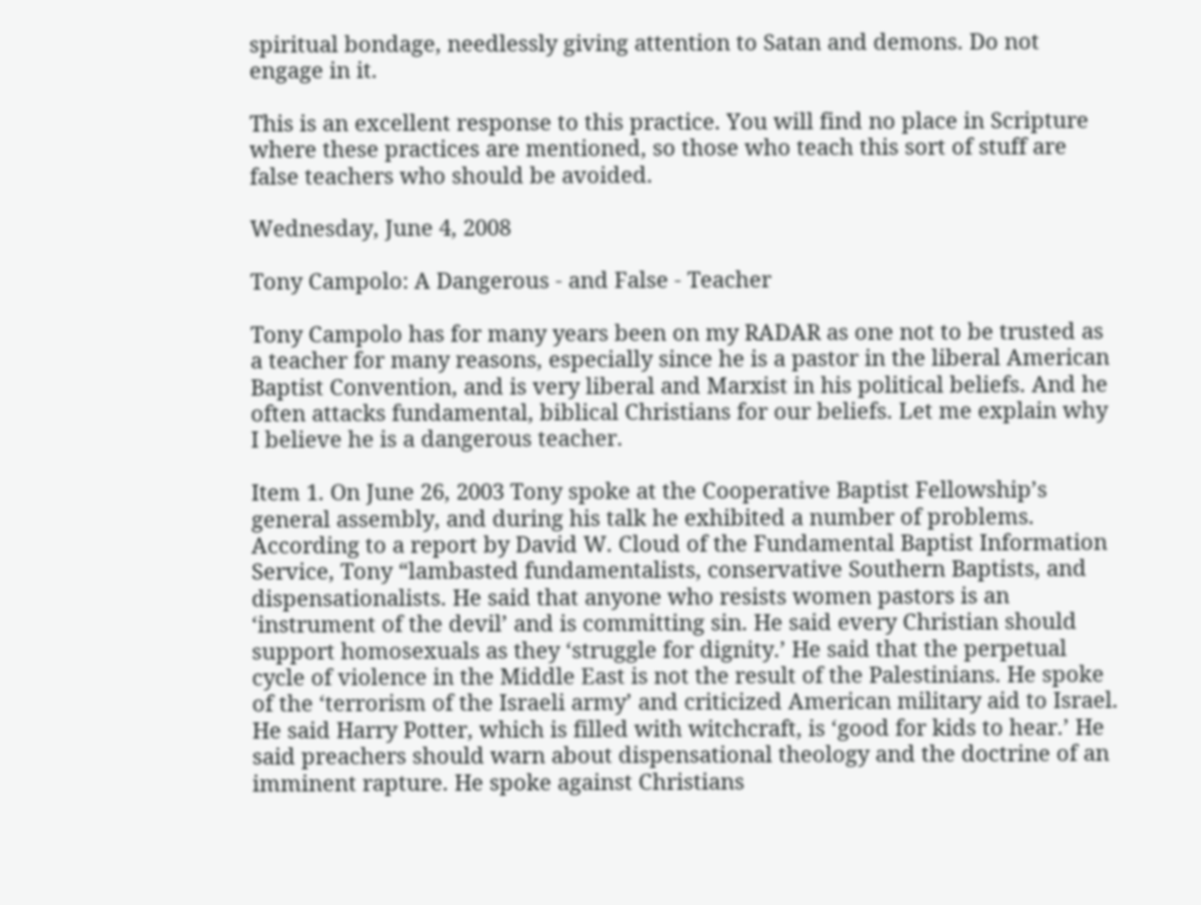spiritual bondage, needlessly giving attention to Satan and demons. Do not engage in it.

This is an excellent response to this practice. You will find no place in Scripture where these practices are mentioned, so those who teach this sort of stuff are false teachers who should be avoided.

Wednesday, June 4, 2008

Tony Campolo: A Dangerous - and False - Teacher

Tony Campolo has for many years been on my RADAR as one not to be trusted as a teacher for many reasons, especially since he is a pastor in the liberal American Baptist Convention, and is very liberal and Marxist in his political beliefs. And he often attacks fundamental, biblical Christians for our beliefs. Let me explain why I believe he is a dangerous teacher.

Item 1. On June 26, 2003 Tony spoke at the Cooperative Baptist Fellowship’s general assembly, and during his talk he exhibited a number of problems. According to a report by David W. Cloud of the Fundamental Baptist Information Service, Tony “lambasted fundamentalists, conservative Southern Baptists, and dispensationalists. He said that anyone who resists women pastors is an ‘instrument of the devil’ and is committing sin. He said every Christian should support homosexuals as they ‘struggle for dignity.’ He said that the perpetual cycle of violence in the Middle East is not the result of the Palestinians. He spoke of the ‘terrorism of the Israeli army’ and criticized American military aid to Israel. He said Harry Potter, which is filled with witchcraft, is ‘good for kids to hear.’ He said preachers should warn about dispensational theology and the doctrine of an imminent rapture. He spoke against Christians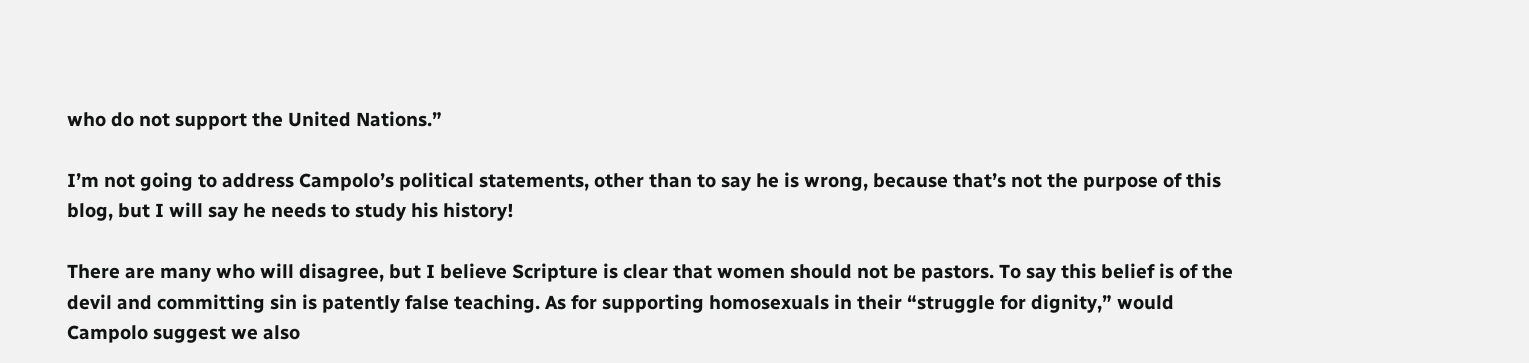who do not support the United Nations.”

I’m not going to address Campolo’s political statements, other than to say he is wrong, because that’s not the purpose of this blog, but I will say he needs to study his history!

There are many who will disagree, but I believe Scripture is clear that women should not be pastors. To say this belief is of the devil and committing sin is patently false teaching. As for supporting homosexuals in their “struggle for dignity,” would Campolo suggest we also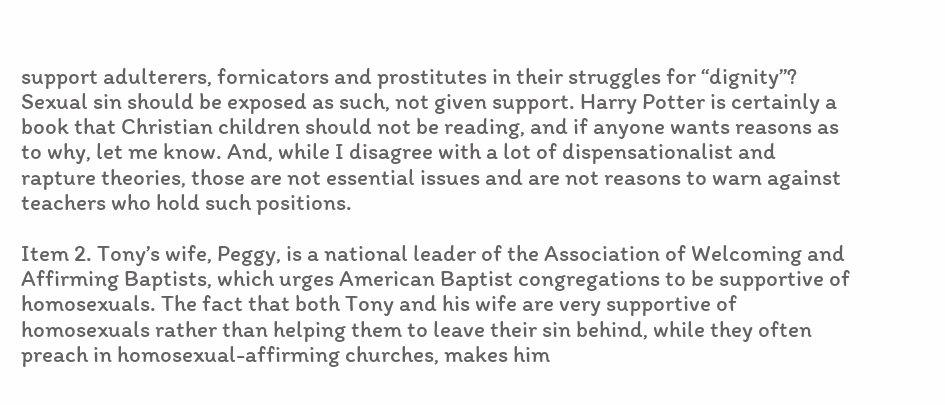support adulterers, fornicators and prostitutes in their struggles for “dignity”? Sexual sin should be exposed as such, not given support. Harry Potter is certainly a book that Christian children should not be reading, and if anyone wants reasons as to why, let me know. And, while I disagree with a lot of dispensationalist and rapture theories, those are not essential issues and are not reasons to warn against teachers who hold such positions.

Item 2. Tony’s wife, Peggy, is a national leader of the Association of Welcoming and Affirming Baptists, which urges American Baptist congregations to be supportive of homosexuals. The fact that both Tony and his wife are very supportive of homosexuals rather than helping them to leave their sin behind, while they often preach in homosexual-affirming churches, makes him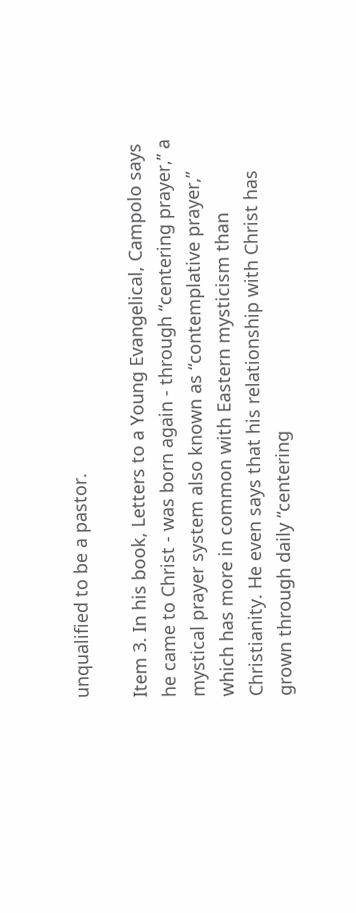unqualified to be a pastor.

Item 3. In his book, Letters to a Young Evangelical, Campolo says he came to Christ - was born again - through “centering prayer,” a mystical prayer system also known as “contemplative prayer,” which has more in common with Eastern mysticism than Christianity. He even says that his relationship with Christ has grown through daily “centering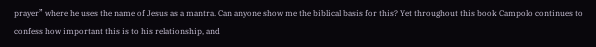prayer” where he uses the name of Jesus as a mantra. Can anyone show me the biblical basis for this? Yet throughout this book Campolo continues to confess how important this is to his relationship, and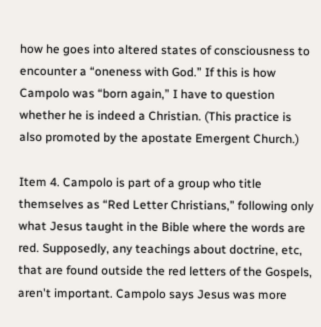how he goes into altered states of consciousness to encounter a “oneness with God.” If this is how Campolo was “born again,” I have to question whether he is indeed a Christian. (This practice is also promoted by the apostate Emergent Church.)

Item 4. Campolo is part of a group who title themselves as “Red Letter Christians,” following only what Jesus taught in the Bible where the words are red. Supposedly, any teachings about doctrine, etc, that are found outside the red letters of the Gospels, aren't important. Campolo says Jesus was more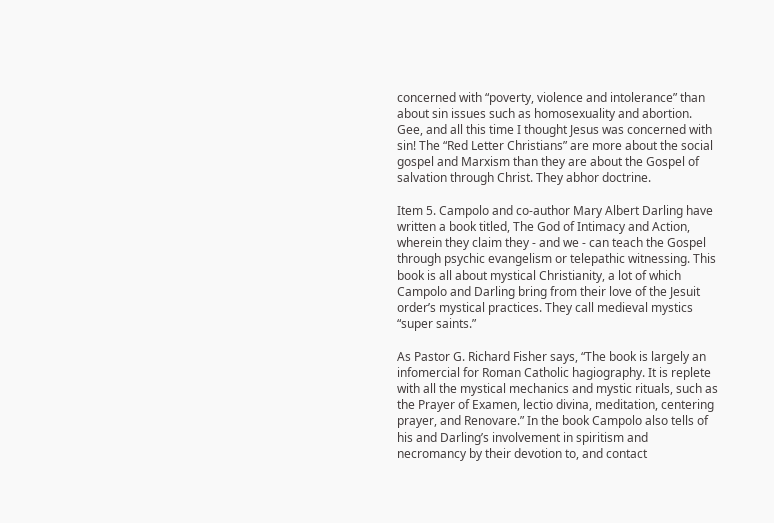concerned with “poverty, violence and intolerance” than about sin issues such as homosexuality and abortion. Gee, and all this time I thought Jesus was concerned with sin! The “Red Letter Christians” are more about the social gospel and Marxism than they are about the Gospel of salvation through Christ. They abhor doctrine.

Item 5. Campolo and co-author Mary Albert Darling have written a book titled, The God of Intimacy and Action, wherein they claim they - and we - can teach the Gospel through psychic evangelism or telepathic witnessing. This book is all about mystical Christianity, a lot of which Campolo and Darling bring from their love of the Jesuit order’s mystical practices. They call medieval mystics “super saints.”

As Pastor G. Richard Fisher says, “The book is largely an infomercial for Roman Catholic hagiography. It is replete with all the mystical mechanics and mystic rituals, such as the Prayer of Examen, lectio divina, meditation, centering prayer, and Renovare.” In the book Campolo also tells of his and Darling’s involvement in spiritism and necromancy by their devotion to, and contact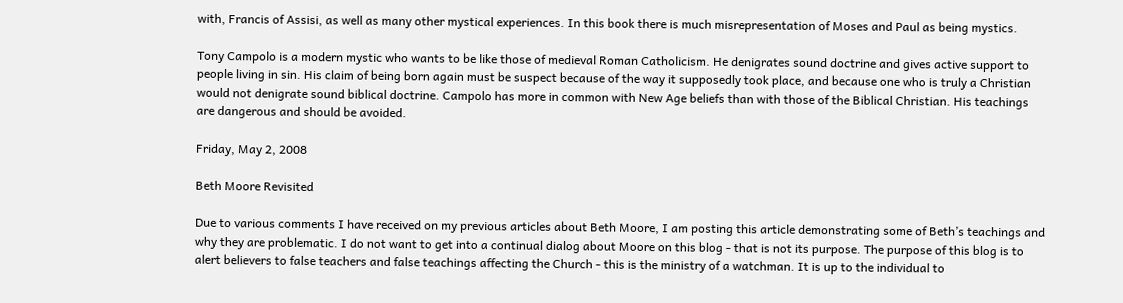with, Francis of Assisi, as well as many other mystical experiences. In this book there is much misrepresentation of Moses and Paul as being mystics.

Tony Campolo is a modern mystic who wants to be like those of medieval Roman Catholicism. He denigrates sound doctrine and gives active support to people living in sin. His claim of being born again must be suspect because of the way it supposedly took place, and because one who is truly a Christian would not denigrate sound biblical doctrine. Campolo has more in common with New Age beliefs than with those of the Biblical Christian. His teachings are dangerous and should be avoided.

Friday, May 2, 2008

Beth Moore Revisited

Due to various comments I have received on my previous articles about Beth Moore, I am posting this article demonstrating some of Beth’s teachings and why they are problematic. I do not want to get into a continual dialog about Moore on this blog - that is not its purpose. The purpose of this blog is to alert believers to false teachers and false teachings affecting the Church - this is the ministry of a watchman. It is up to the individual to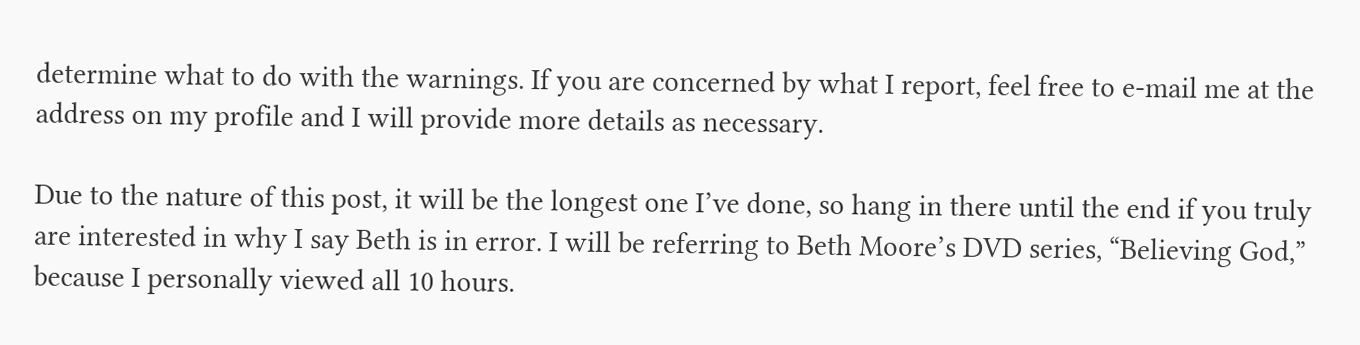determine what to do with the warnings. If you are concerned by what I report, feel free to e-mail me at the address on my profile and I will provide more details as necessary.

Due to the nature of this post, it will be the longest one I’ve done, so hang in there until the end if you truly are interested in why I say Beth is in error. I will be referring to Beth Moore’s DVD series, “Believing God,” because I personally viewed all 10 hours.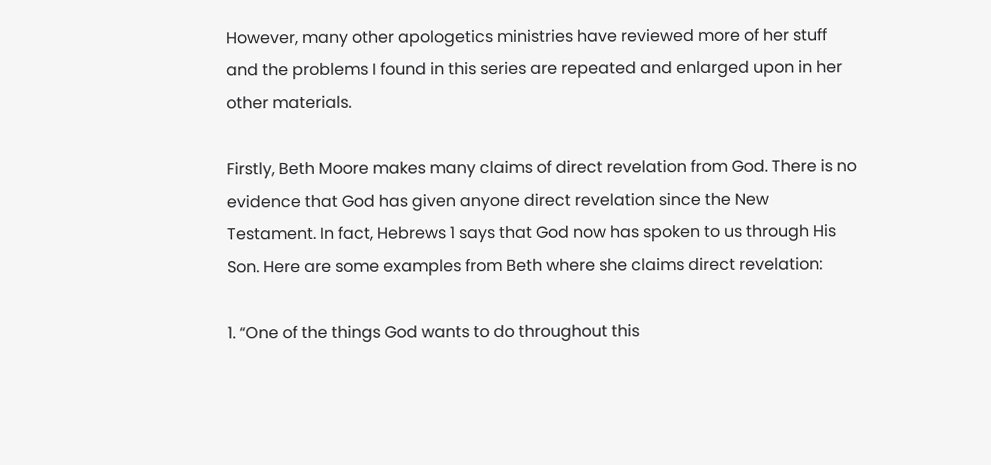However, many other apologetics ministries have reviewed more of her stuff and the problems I found in this series are repeated and enlarged upon in her other materials.

Firstly, Beth Moore makes many claims of direct revelation from God. There is no evidence that God has given anyone direct revelation since the New Testament. In fact, Hebrews 1 says that God now has spoken to us through His Son. Here are some examples from Beth where she claims direct revelation:

1. “One of the things God wants to do throughout this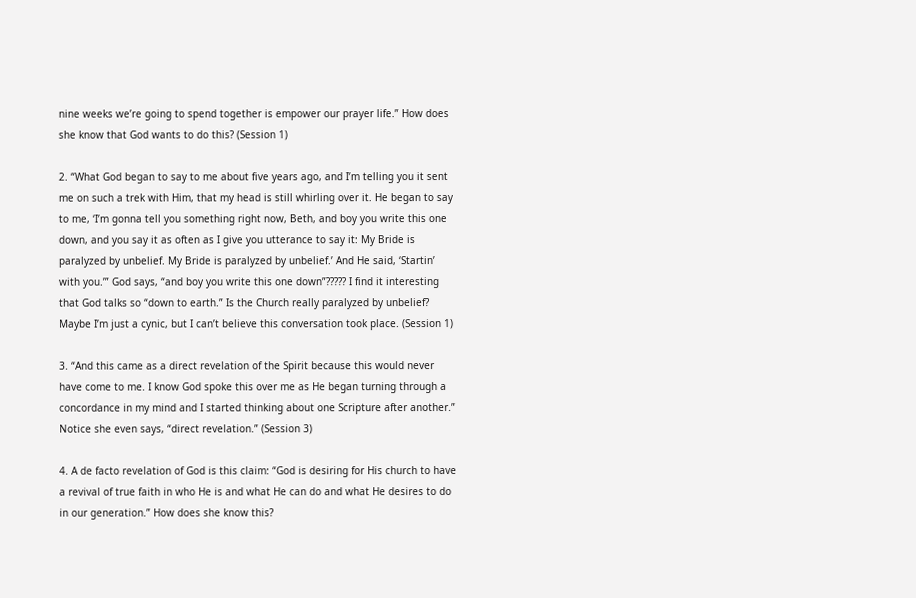nine weeks we’re going to spend together is empower our prayer life.” How does she know that God wants to do this? (Session 1)

2. “What God began to say to me about five years ago, and I’m telling you it sent me on such a trek with Him, that my head is still whirling over it. He began to say to me, ‘I’m gonna tell you something right now, Beth, and boy you write this one down, and you say it as often as I give you utterance to say it: My Bride is paralyzed by unbelief. My Bride is paralyzed by unbelief.’ And He said, ‘Startin’ with you.’” God says, “and boy you write this one down”????? I find it interesting that God talks so “down to earth.” Is the Church really paralyzed by unbelief? Maybe I’m just a cynic, but I can’t believe this conversation took place. (Session 1)

3. “And this came as a direct revelation of the Spirit because this would never have come to me. I know God spoke this over me as He began turning through a concordance in my mind and I started thinking about one Scripture after another.” Notice she even says, “direct revelation.” (Session 3)

4. A de facto revelation of God is this claim: “God is desiring for His church to have a revival of true faith in who He is and what He can do and what He desires to do in our generation.” How does she know this?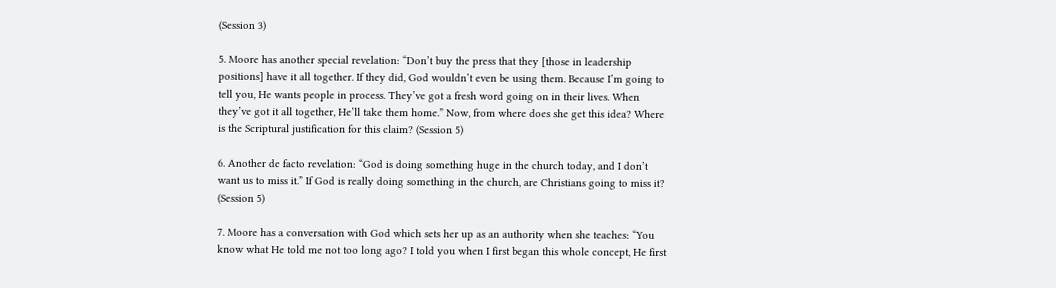(Session 3)

5. Moore has another special revelation: “Don’t buy the press that they [those in leadership positions] have it all together. If they did, God wouldn’t even be using them. Because I’m going to tell you, He wants people in process. They’ve got a fresh word going on in their lives. When they’ve got it all together, He’ll take them home.” Now, from where does she get this idea? Where is the Scriptural justification for this claim? (Session 5)

6. Another de facto revelation: “God is doing something huge in the church today, and I don’t want us to miss it.” If God is really doing something in the church, are Christians going to miss it?  (Session 5)

7. Moore has a conversation with God which sets her up as an authority when she teaches: “You know what He told me not too long ago? I told you when I first began this whole concept, He first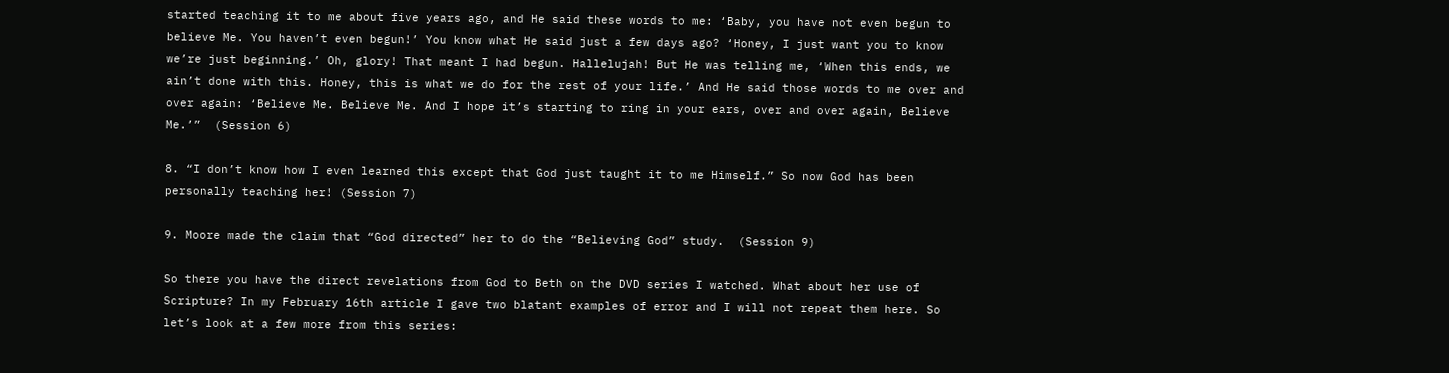started teaching it to me about five years ago, and He said these words to me: ‘Baby, you have not even begun to believe Me. You haven’t even begun!’ You know what He said just a few days ago? ‘Honey, I just want you to know we’re just beginning.’ Oh, glory! That meant I had begun. Hallelujah! But He was telling me, ‘When this ends, we ain’t done with this. Honey, this is what we do for the rest of your life.’ And He said those words to me over and over again: ‘Believe Me. Believe Me. And I hope it’s starting to ring in your ears, over and over again, Believe Me.’”  (Session 6)

8. “I don’t know how I even learned this except that God just taught it to me Himself.” So now God has been personally teaching her! (Session 7)

9. Moore made the claim that “God directed” her to do the “Believing God” study.  (Session 9)

So there you have the direct revelations from God to Beth on the DVD series I watched. What about her use of Scripture? In my February 16th article I gave two blatant examples of error and I will not repeat them here. So let’s look at a few more from this series: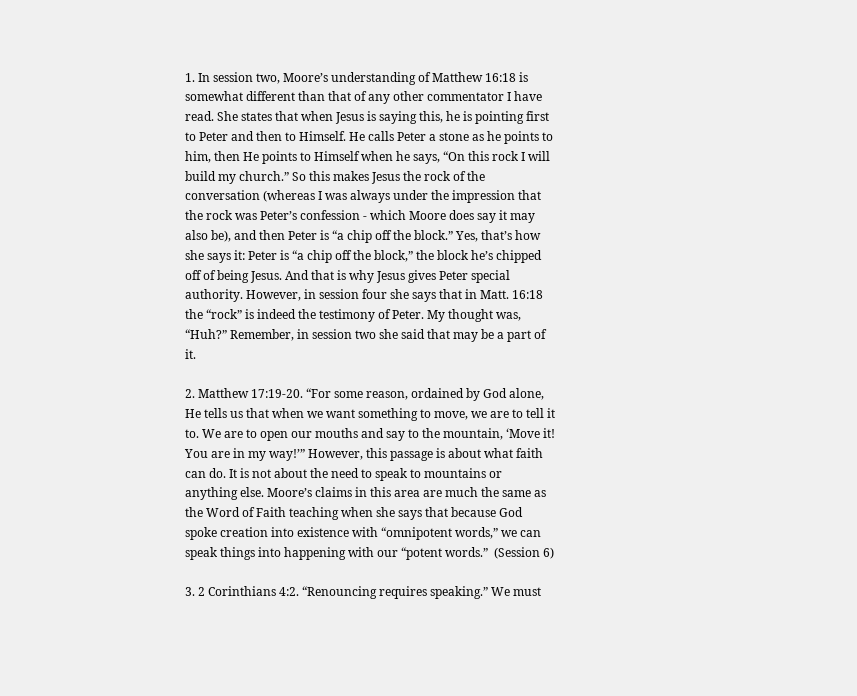1. In session two, Moore’s understanding of Matthew 16:18 is somewhat different than that of any other commentator I have read. She states that when Jesus is saying this, he is pointing first to Peter and then to Himself. He calls Peter a stone as he points to him, then He points to Himself when he says, “On this rock I will build my church.” So this makes Jesus the rock of the conversation (whereas I was always under the impression that the rock was Peter’s confession - which Moore does say it may also be), and then Peter is “a chip off the block.” Yes, that’s how she says it: Peter is “a chip off the block,” the block he’s chipped off of being Jesus. And that is why Jesus gives Peter special authority. However, in session four she says that in Matt. 16:18 the “rock” is indeed the testimony of Peter. My thought was, “Huh?” Remember, in session two she said that may be a part of it.

2. Matthew 17:19-20. “For some reason, ordained by God alone, He tells us that when we want something to move, we are to tell it to. We are to open our mouths and say to the mountain, ‘Move it! You are in my way!’” However, this passage is about what faith can do. It is not about the need to speak to mountains or anything else. Moore’s claims in this area are much the same as the Word of Faith teaching when she says that because God spoke creation into existence with “omnipotent words,” we can speak things into happening with our “potent words.”  (Session 6)

3. 2 Corinthians 4:2. “Renouncing requires speaking.” We must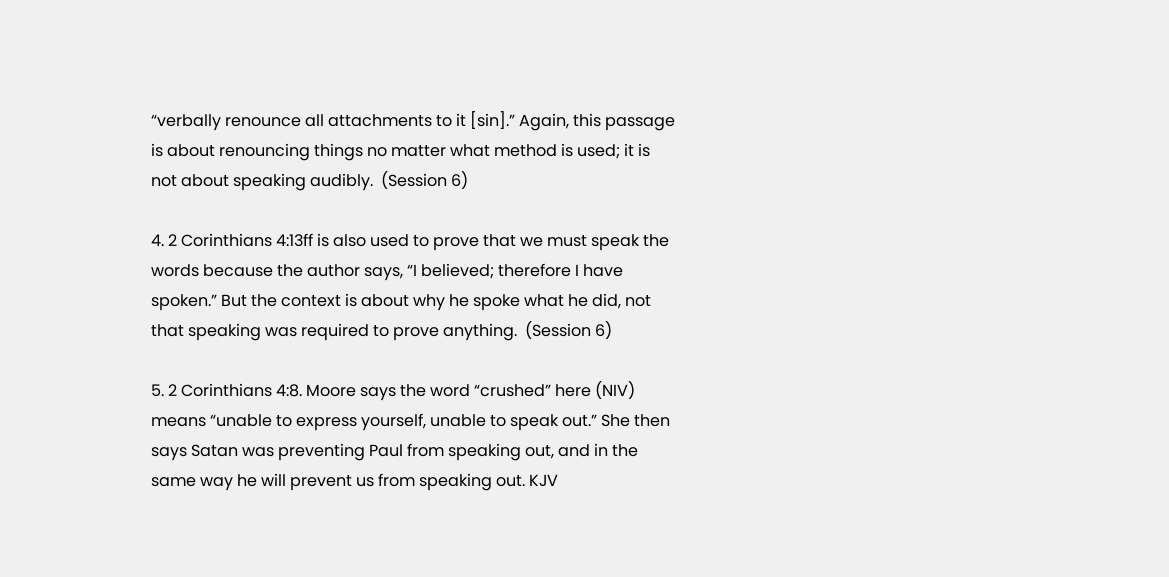“verbally renounce all attachments to it [sin].” Again, this passage is about renouncing things no matter what method is used; it is not about speaking audibly.  (Session 6)

4. 2 Corinthians 4:13ff is also used to prove that we must speak the words because the author says, “I believed; therefore I have spoken.” But the context is about why he spoke what he did, not that speaking was required to prove anything.  (Session 6)

5. 2 Corinthians 4:8. Moore says the word “crushed” here (NIV) means “unable to express yourself, unable to speak out.” She then says Satan was preventing Paul from speaking out, and in the same way he will prevent us from speaking out. KJV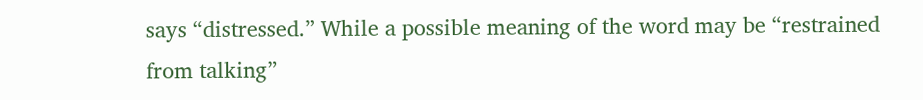says “distressed.” While a possible meaning of the word may be “restrained from talking”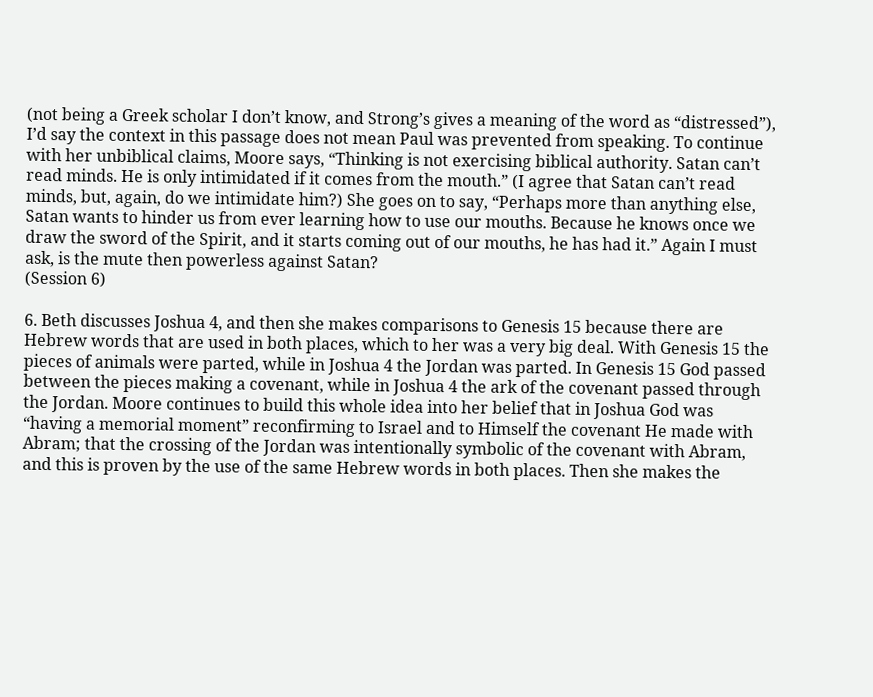(not being a Greek scholar I don’t know, and Strong’s gives a meaning of the word as “distressed”), I’d say the context in this passage does not mean Paul was prevented from speaking. To continue with her unbiblical claims, Moore says, “Thinking is not exercising biblical authority. Satan can’t read minds. He is only intimidated if it comes from the mouth.” (I agree that Satan can’t read minds, but, again, do we intimidate him?) She goes on to say, “Perhaps more than anything else, Satan wants to hinder us from ever learning how to use our mouths. Because he knows once we draw the sword of the Spirit, and it starts coming out of our mouths, he has had it.” Again I must ask, is the mute then powerless against Satan?
(Session 6)

6. Beth discusses Joshua 4, and then she makes comparisons to Genesis 15 because there are Hebrew words that are used in both places, which to her was a very big deal. With Genesis 15 the pieces of animals were parted, while in Joshua 4 the Jordan was parted. In Genesis 15 God passed between the pieces making a covenant, while in Joshua 4 the ark of the covenant passed through the Jordan. Moore continues to build this whole idea into her belief that in Joshua God was “having a memorial moment” reconfirming to Israel and to Himself the covenant He made with Abram; that the crossing of the Jordan was intentionally symbolic of the covenant with Abram, and this is proven by the use of the same Hebrew words in both places. Then she makes the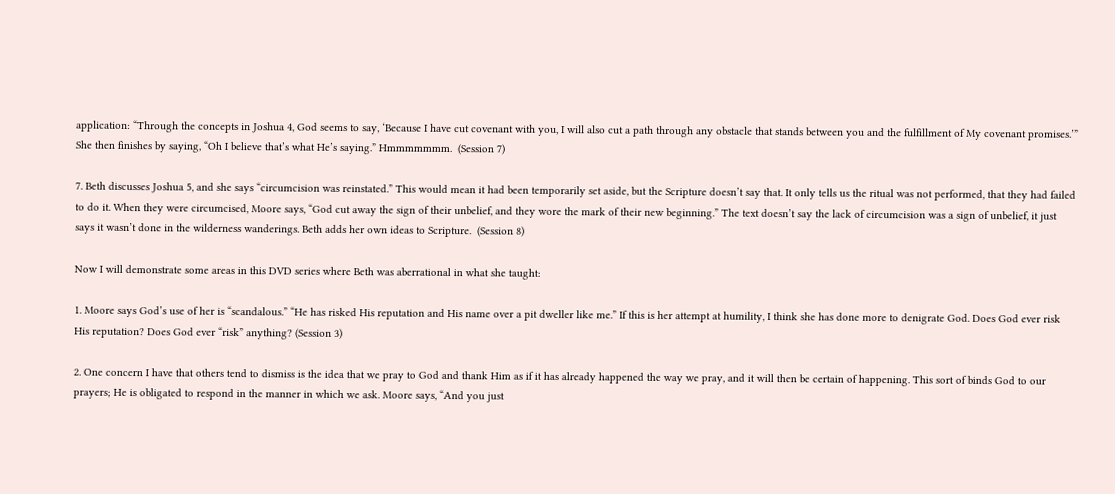application: “Through the concepts in Joshua 4, God seems to say, ‘Because I have cut covenant with you, I will also cut a path through any obstacle that stands between you and the fulfillment of My covenant promises.’” She then finishes by saying, “Oh I believe that’s what He’s saying.” Hmmmmmmm.  (Session 7)

7. Beth discusses Joshua 5, and she says “circumcision was reinstated.” This would mean it had been temporarily set aside, but the Scripture doesn’t say that. It only tells us the ritual was not performed, that they had failed to do it. When they were circumcised, Moore says, “God cut away the sign of their unbelief, and they wore the mark of their new beginning.” The text doesn’t say the lack of circumcision was a sign of unbelief, it just says it wasn’t done in the wilderness wanderings. Beth adds her own ideas to Scripture.  (Session 8)

Now I will demonstrate some areas in this DVD series where Beth was aberrational in what she taught:

1. Moore says God’s use of her is “scandalous.” “He has risked His reputation and His name over a pit dweller like me.” If this is her attempt at humility, I think she has done more to denigrate God. Does God ever risk His reputation? Does God ever “risk” anything? (Session 3)

2. One concern I have that others tend to dismiss is the idea that we pray to God and thank Him as if it has already happened the way we pray, and it will then be certain of happening. This sort of binds God to our prayers; He is obligated to respond in the manner in which we ask. Moore says, “And you just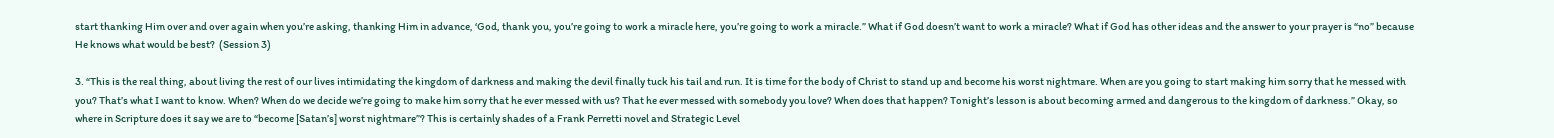start thanking Him over and over again when you’re asking, thanking Him in advance, ‘God, thank you, you’re going to work a miracle here, you’re going to work a miracle.” What if God doesn’t want to work a miracle? What if God has other ideas and the answer to your prayer is “no” because He knows what would be best?  (Session 3)

3. “This is the real thing, about living the rest of our lives intimidating the kingdom of darkness and making the devil finally tuck his tail and run. It is time for the body of Christ to stand up and become his worst nightmare. When are you going to start making him sorry that he messed with you? That’s what I want to know. When? When do we decide we’re going to make him sorry that he ever messed with us? That he ever messed with somebody you love? When does that happen? Tonight’s lesson is about becoming armed and dangerous to the kingdom of darkness.” Okay, so where in Scripture does it say we are to “become [Satan’s] worst nightmare”? This is certainly shades of a Frank Perretti novel and Strategic Level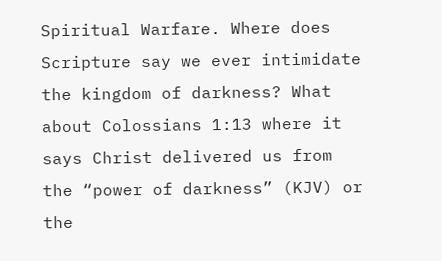Spiritual Warfare. Where does Scripture say we ever intimidate the kingdom of darkness? What about Colossians 1:13 where it says Christ delivered us from the “power of darkness” (KJV) or the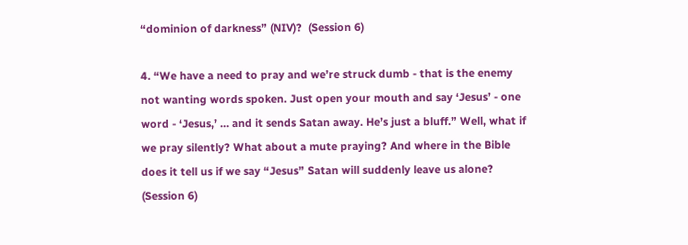“dominion of darkness” (NIV)?  (Session 6)

4. “We have a need to pray and we’re struck dumb - that is the enemy not wanting words spoken. Just open your mouth and say ‘Jesus’ - one word - ‘Jesus,’ … and it sends Satan away. He’s just a bluff.” Well, what if we pray silently? What about a mute praying? And where in the Bible does it tell us if we say “Jesus” Satan will suddenly leave us alone?  (Session 6)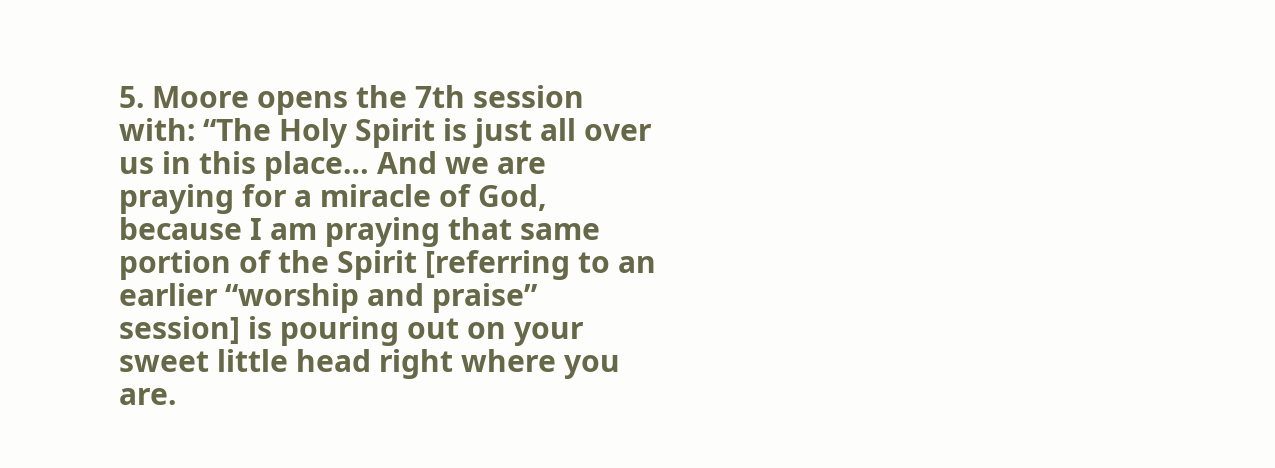5. Moore opens the 7th session with: “The Holy Spirit is just all over us in this place… And we are praying for a miracle of God, because I am praying that same portion of the Spirit [referring to an earlier “worship and praise” session] is pouring out on your sweet little head right where you are.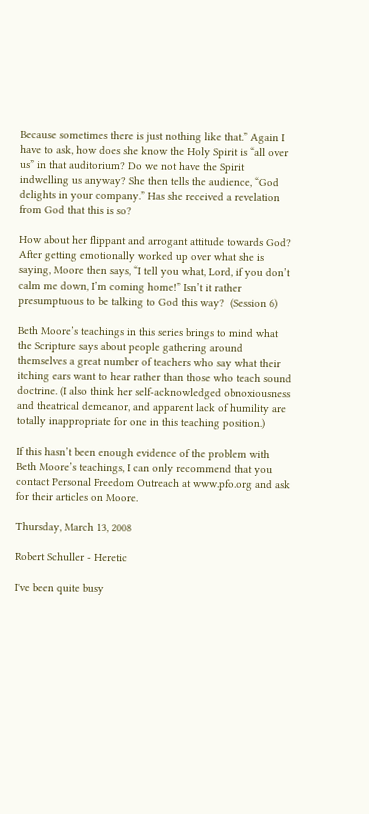Because sometimes there is just nothing like that.” Again I have to ask, how does she know the Holy Spirit is “all over us” in that auditorium? Do we not have the Spirit indwelling us anyway? She then tells the audience, “God delights in your company.” Has she received a revelation from God that this is so?

How about her flippant and arrogant attitude towards God? After getting emotionally worked up over what she is saying, Moore then says, “I tell you what, Lord, if you don’t calm me down, I’m coming home!” Isn’t it rather presumptuous to be talking to God this way?  (Session 6)

Beth Moore’s teachings in this series brings to mind what the Scripture says about people gathering around themselves a great number of teachers who say what their itching ears want to hear rather than those who teach sound doctrine. (I also think her self-acknowledged obnoxiousness and theatrical demeanor, and apparent lack of humility are totally inappropriate for one in this teaching position.)

If this hasn’t been enough evidence of the problem with Beth Moore’s teachings, I can only recommend that you contact Personal Freedom Outreach at www.pfo.org and ask for their articles on Moore.

Thursday, March 13, 2008

Robert Schuller - Heretic

I've been quite busy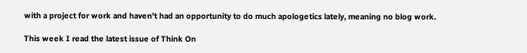with a project for work and haven't had an opportunity to do much apologetics lately, meaning no blog work.

This week I read the latest issue of Think On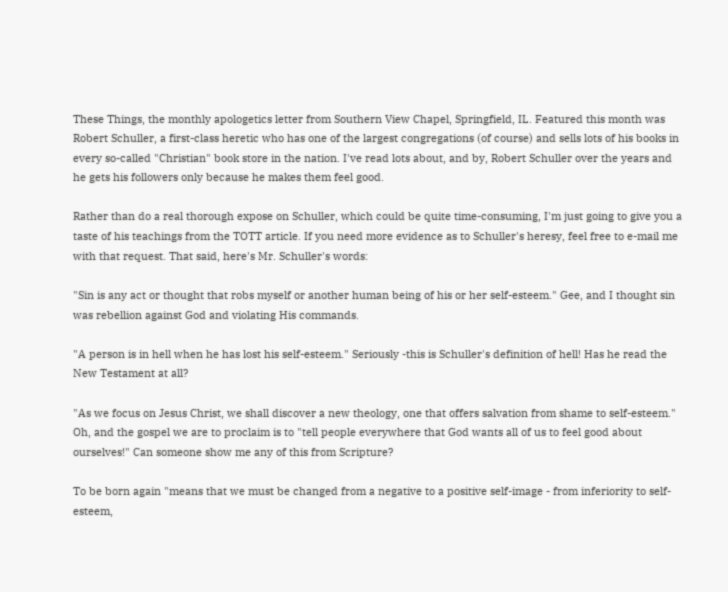These Things, the monthly apologetics letter from Southern View Chapel, Springfield, IL. Featured this month was Robert Schuller, a first-class heretic who has one of the largest congregations (of course) and sells lots of his books in every so-called "Christian" book store in the nation. I've read lots about, and by, Robert Schuller over the years and he gets his followers only because he makes them feel good.

Rather than do a real thorough expose on Schuller, which could be quite time-consuming, I'm just going to give you a taste of his teachings from the TOTT article. If you need more evidence as to Schuller's heresy, feel free to e-mail me with that request. That said, here's Mr. Schuller's words:

"Sin is any act or thought that robs myself or another human being of his or her self-esteem." Gee, and I thought sin was rebellion against God and violating His commands.

"A person is in hell when he has lost his self-esteem." Seriously -this is Schuller's definition of hell! Has he read the New Testament at all?

"As we focus on Jesus Christ, we shall discover a new theology, one that offers salvation from shame to self-esteem." Oh, and the gospel we are to proclaim is to "tell people everywhere that God wants all of us to feel good about ourselves!" Can someone show me any of this from Scripture?

To be born again "means that we must be changed from a negative to a positive self-image - from inferiority to self-esteem,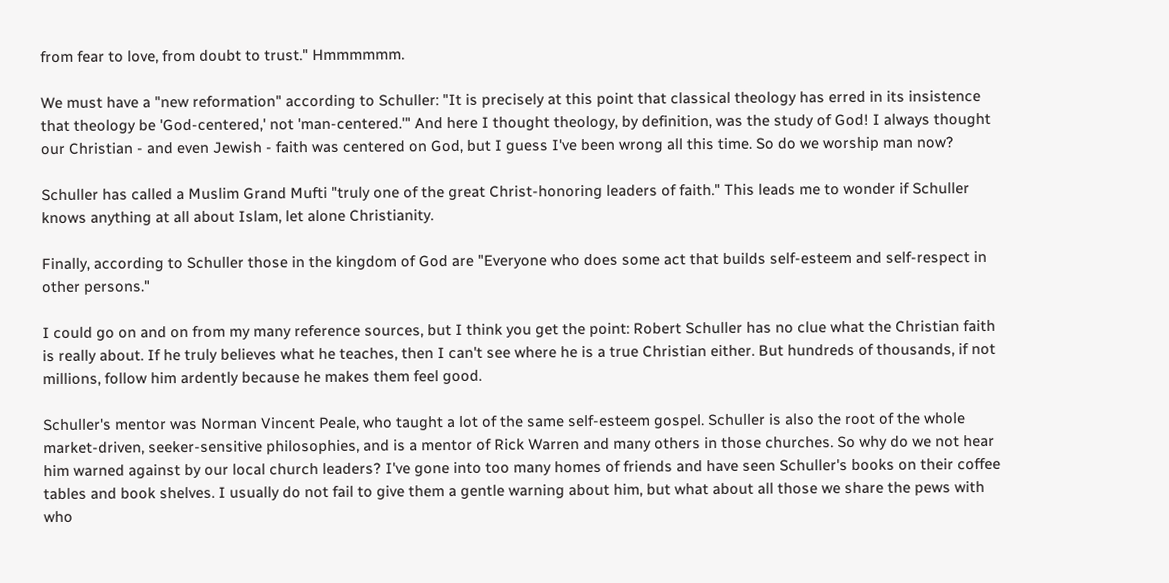from fear to love, from doubt to trust." Hmmmmmm.

We must have a "new reformation" according to Schuller: "It is precisely at this point that classical theology has erred in its insistence that theology be 'God-centered,' not 'man-centered.'" And here I thought theology, by definition, was the study of God! I always thought our Christian - and even Jewish - faith was centered on God, but I guess I've been wrong all this time. So do we worship man now?

Schuller has called a Muslim Grand Mufti "truly one of the great Christ-honoring leaders of faith." This leads me to wonder if Schuller knows anything at all about Islam, let alone Christianity.

Finally, according to Schuller those in the kingdom of God are "Everyone who does some act that builds self-esteem and self-respect in other persons."

I could go on and on from my many reference sources, but I think you get the point: Robert Schuller has no clue what the Christian faith is really about. If he truly believes what he teaches, then I can't see where he is a true Christian either. But hundreds of thousands, if not millions, follow him ardently because he makes them feel good.

Schuller's mentor was Norman Vincent Peale, who taught a lot of the same self-esteem gospel. Schuller is also the root of the whole market-driven, seeker-sensitive philosophies, and is a mentor of Rick Warren and many others in those churches. So why do we not hear him warned against by our local church leaders? I've gone into too many homes of friends and have seen Schuller's books on their coffee tables and book shelves. I usually do not fail to give them a gentle warning about him, but what about all those we share the pews with who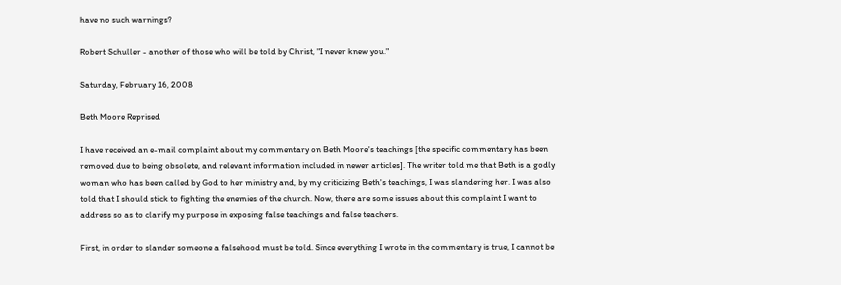have no such warnings?

Robert Schuller - another of those who will be told by Christ, "I never knew you."

Saturday, February 16, 2008

Beth Moore Reprised

I have received an e-mail complaint about my commentary on Beth Moore's teachings [the specific commentary has been removed due to being obsolete, and relevant information included in newer articles]. The writer told me that Beth is a godly woman who has been called by God to her ministry and, by my criticizing Beth's teachings, I was slandering her. I was also told that I should stick to fighting the enemies of the church. Now, there are some issues about this complaint I want to address so as to clarify my purpose in exposing false teachings and false teachers.

First, in order to slander someone a falsehood must be told. Since everything I wrote in the commentary is true, I cannot be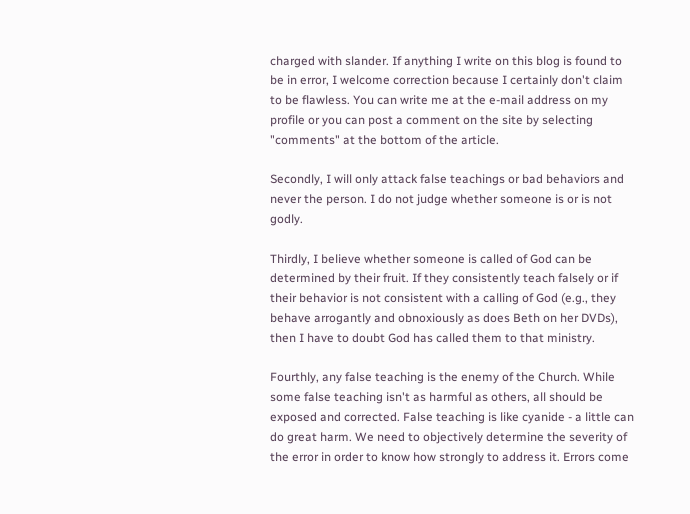charged with slander. If anything I write on this blog is found to be in error, I welcome correction because I certainly don't claim to be flawless. You can write me at the e-mail address on my profile or you can post a comment on the site by selecting "comments" at the bottom of the article.

Secondly, I will only attack false teachings or bad behaviors and never the person. I do not judge whether someone is or is not godly.

Thirdly, I believe whether someone is called of God can be determined by their fruit. If they consistently teach falsely or if their behavior is not consistent with a calling of God (e.g., they behave arrogantly and obnoxiously as does Beth on her DVDs), then I have to doubt God has called them to that ministry.

Fourthly, any false teaching is the enemy of the Church. While some false teaching isn't as harmful as others, all should be exposed and corrected. False teaching is like cyanide - a little can do great harm. We need to objectively determine the severity of the error in order to know how strongly to address it. Errors come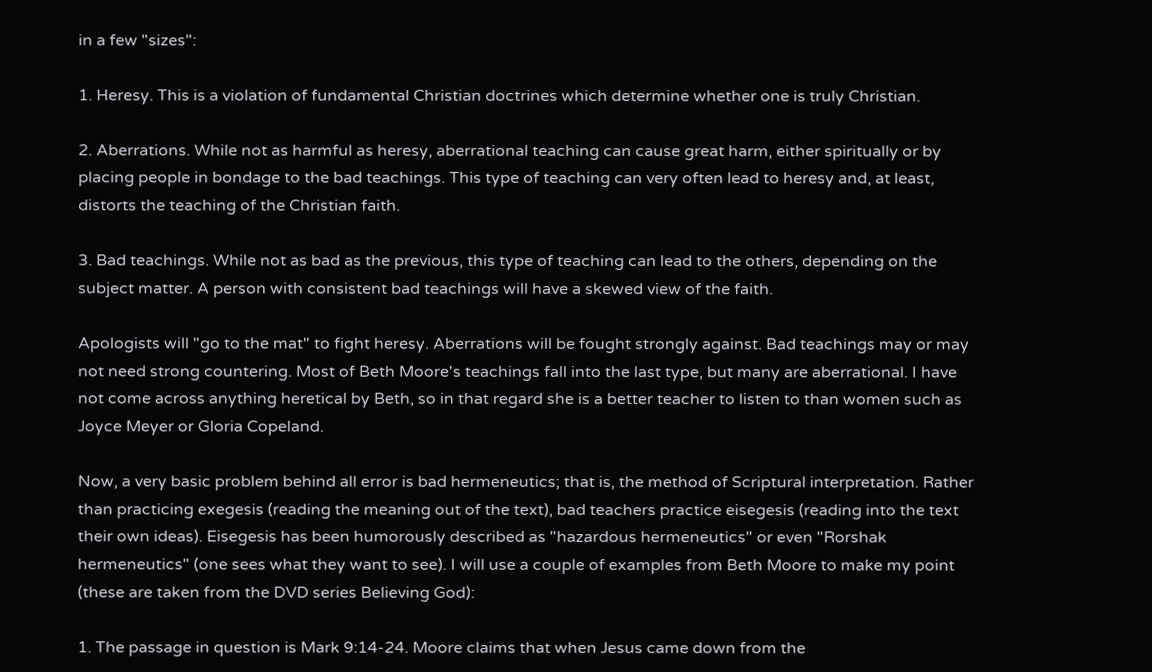in a few "sizes":

1. Heresy. This is a violation of fundamental Christian doctrines which determine whether one is truly Christian.

2. Aberrations. While not as harmful as heresy, aberrational teaching can cause great harm, either spiritually or by placing people in bondage to the bad teachings. This type of teaching can very often lead to heresy and, at least, distorts the teaching of the Christian faith.

3. Bad teachings. While not as bad as the previous, this type of teaching can lead to the others, depending on the subject matter. A person with consistent bad teachings will have a skewed view of the faith.

Apologists will "go to the mat" to fight heresy. Aberrations will be fought strongly against. Bad teachings may or may not need strong countering. Most of Beth Moore's teachings fall into the last type, but many are aberrational. I have not come across anything heretical by Beth, so in that regard she is a better teacher to listen to than women such as Joyce Meyer or Gloria Copeland.

Now, a very basic problem behind all error is bad hermeneutics; that is, the method of Scriptural interpretation. Rather than practicing exegesis (reading the meaning out of the text), bad teachers practice eisegesis (reading into the text their own ideas). Eisegesis has been humorously described as "hazardous hermeneutics" or even "Rorshak hermeneutics" (one sees what they want to see). I will use a couple of examples from Beth Moore to make my point (these are taken from the DVD series Believing God):

1. The passage in question is Mark 9:14-24. Moore claims that when Jesus came down from the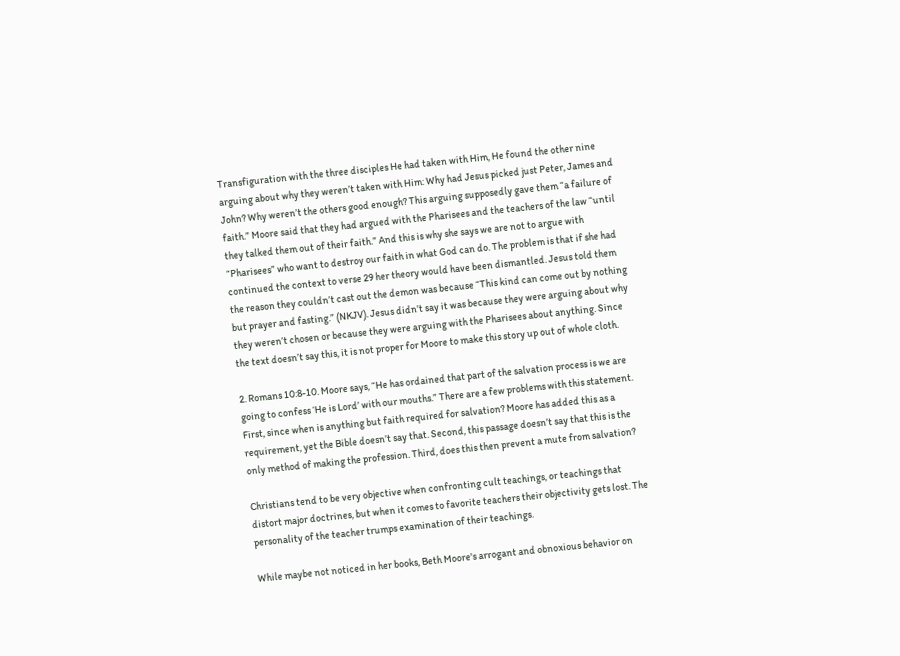Transfiguration with the three disciples He had taken with Him, He found the other nine arguing about why they weren’t taken with Him: Why had Jesus picked just Peter, James and John? Why weren’t the others good enough? This arguing supposedly gave them “a failure of faith.” Moore said that they had argued with the Pharisees and the teachers of the law “until they talked them out of their faith.” And this is why she says we are not to argue with “Pharisees” who want to destroy our faith in what God can do. The problem is that if she had continued the context to verse 29 her theory would have been dismantled. Jesus told them the reason they couldn’t cast out the demon was because “This kind can come out by nothing but prayer and fasting.” (NKJV). Jesus didn’t say it was because they were arguing about why they weren’t chosen or because they were arguing with the Pharisees about anything. Since the text doesn’t say this, it is not proper for Moore to make this story up out of whole cloth.

2. Romans 10:8-10. Moore says, “He has ordained that part of the salvation process is we are going to confess ‘He is Lord’ with our mouths.” There are a few problems with this statement. First, since when is anything but faith required for salvation? Moore has added this as a requirement, yet the Bible doesn’t say that. Second, this passage doesn’t say that this is the only method of making the profession. Third, does this then prevent a mute from salvation?

Christians tend to be very objective when confronting cult teachings, or teachings that distort major doctrines, but when it comes to favorite teachers their objectivity gets lost. The personality of the teacher trumps examination of their teachings.

While maybe not noticed in her books, Beth Moore's arrogant and obnoxious behavior on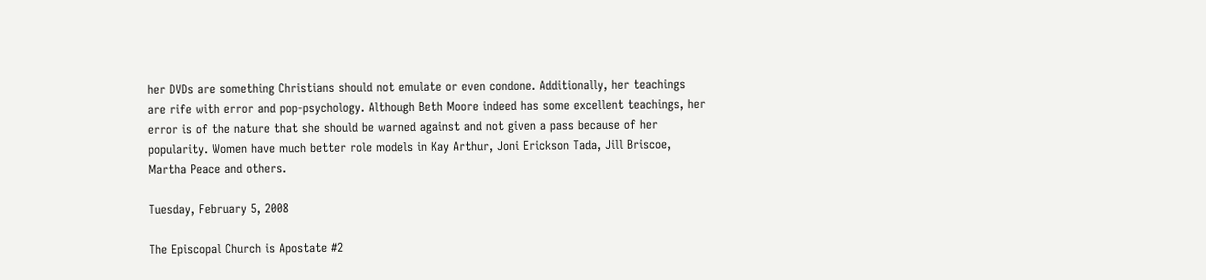her DVDs are something Christians should not emulate or even condone. Additionally, her teachings are rife with error and pop-psychology. Although Beth Moore indeed has some excellent teachings, her error is of the nature that she should be warned against and not given a pass because of her popularity. Women have much better role models in Kay Arthur, Joni Erickson Tada, Jill Briscoe, Martha Peace and others.

Tuesday, February 5, 2008

The Episcopal Church is Apostate #2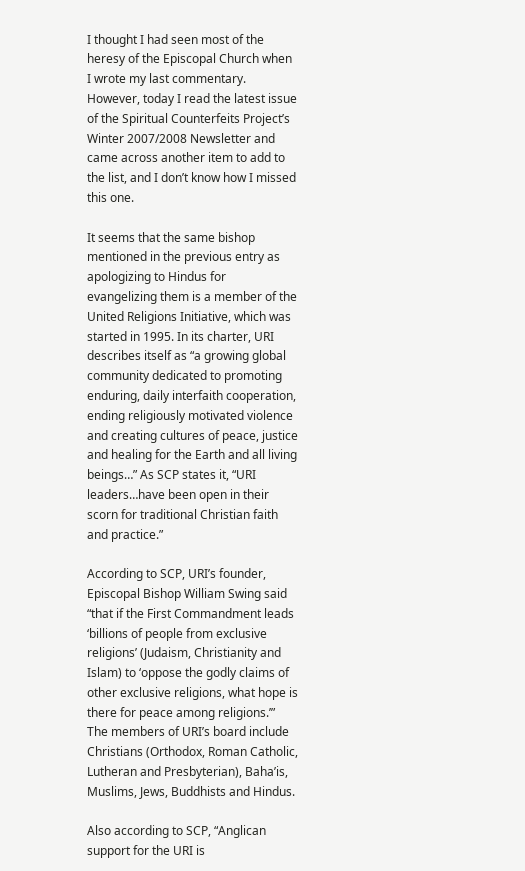I thought I had seen most of the heresy of the Episcopal Church when I wrote my last commentary. However, today I read the latest issue of the Spiritual Counterfeits Project’s Winter 2007/2008 Newsletter and came across another item to add to the list, and I don’t know how I missed this one.

It seems that the same bishop mentioned in the previous entry as apologizing to Hindus for evangelizing them is a member of the United Religions Initiative, which was started in 1995. In its charter, URI describes itself as “a growing global community dedicated to promoting enduring, daily interfaith cooperation, ending religiously motivated violence and creating cultures of peace, justice and healing for the Earth and all living beings…” As SCP states it, “URI leaders…have been open in their scorn for traditional Christian faith and practice.”

According to SCP, URI’s founder, Episcopal Bishop William Swing said “that if the First Commandment leads ‘billions of people from exclusive religions’ (Judaism, Christianity and Islam) to ‘oppose the godly claims of other exclusive religions, what hope is there for peace among religions.’” The members of URI’s board include Christians (Orthodox, Roman Catholic, Lutheran and Presbyterian), Baha’is, Muslims, Jews, Buddhists and Hindus.

Also according to SCP, “Anglican support for the URI is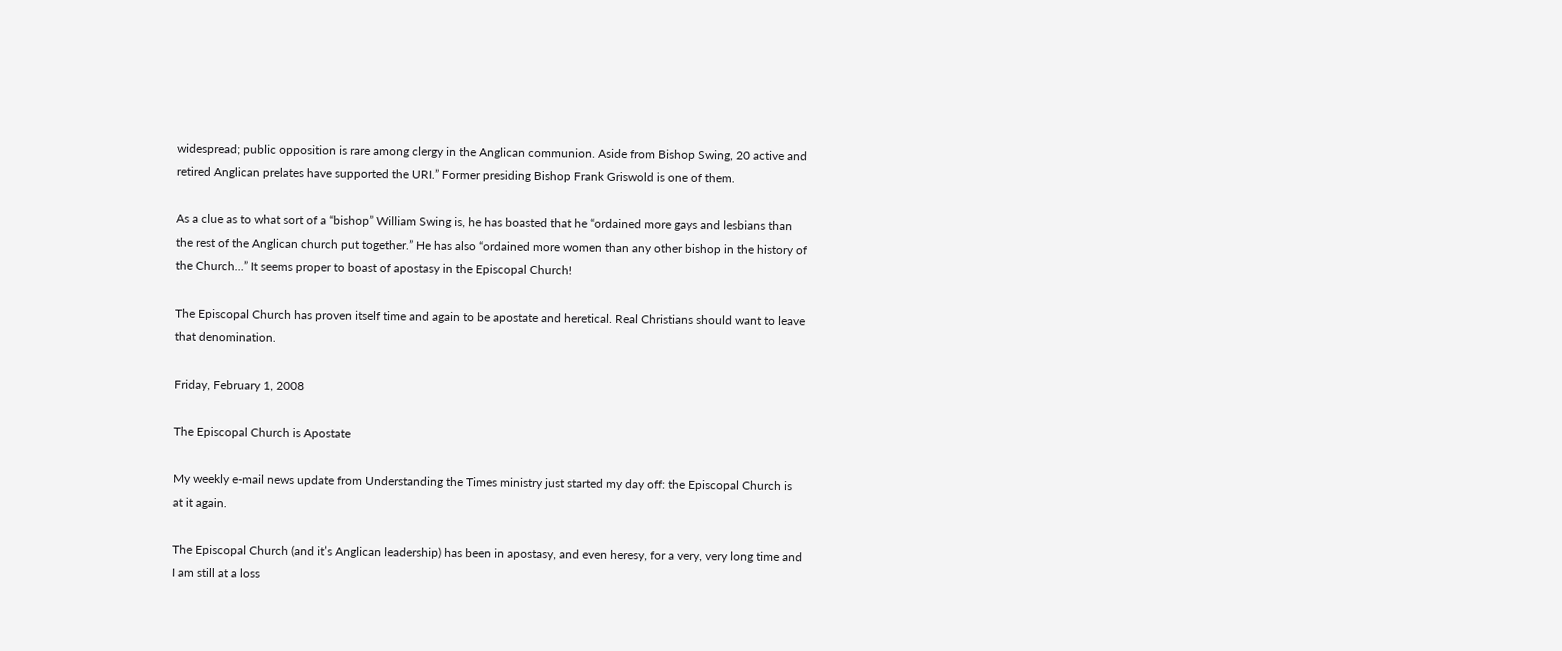widespread; public opposition is rare among clergy in the Anglican communion. Aside from Bishop Swing, 20 active and retired Anglican prelates have supported the URI.” Former presiding Bishop Frank Griswold is one of them.

As a clue as to what sort of a “bishop” William Swing is, he has boasted that he “ordained more gays and lesbians than the rest of the Anglican church put together.” He has also “ordained more women than any other bishop in the history of the Church…” It seems proper to boast of apostasy in the Episcopal Church!

The Episcopal Church has proven itself time and again to be apostate and heretical. Real Christians should want to leave that denomination.

Friday, February 1, 2008

The Episcopal Church is Apostate

My weekly e-mail news update from Understanding the Times ministry just started my day off: the Episcopal Church is at it again.

The Episcopal Church (and it’s Anglican leadership) has been in apostasy, and even heresy, for a very, very long time and I am still at a loss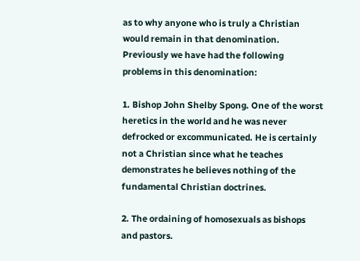as to why anyone who is truly a Christian would remain in that denomination. Previously we have had the following problems in this denomination:

1. Bishop John Shelby Spong. One of the worst heretics in the world and he was never defrocked or excommunicated. He is certainly not a Christian since what he teaches demonstrates he believes nothing of the fundamental Christian doctrines.

2. The ordaining of homosexuals as bishops and pastors.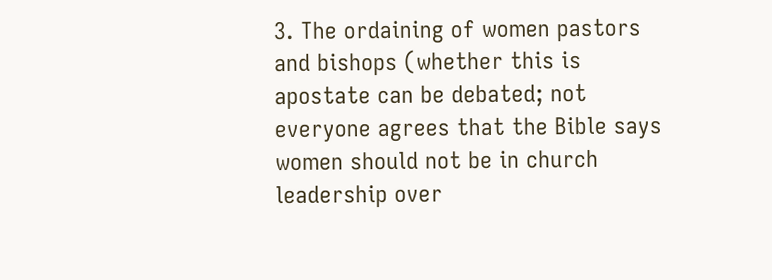3. The ordaining of women pastors and bishops (whether this is apostate can be debated; not everyone agrees that the Bible says women should not be in church leadership over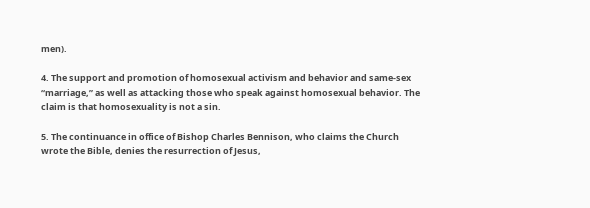men).

4. The support and promotion of homosexual activism and behavior and same-sex “marriage,” as well as attacking those who speak against homosexual behavior. The claim is that homosexuality is not a sin.

5. The continuance in office of Bishop Charles Bennison, who claims the Church wrote the Bible, denies the resurrection of Jesus,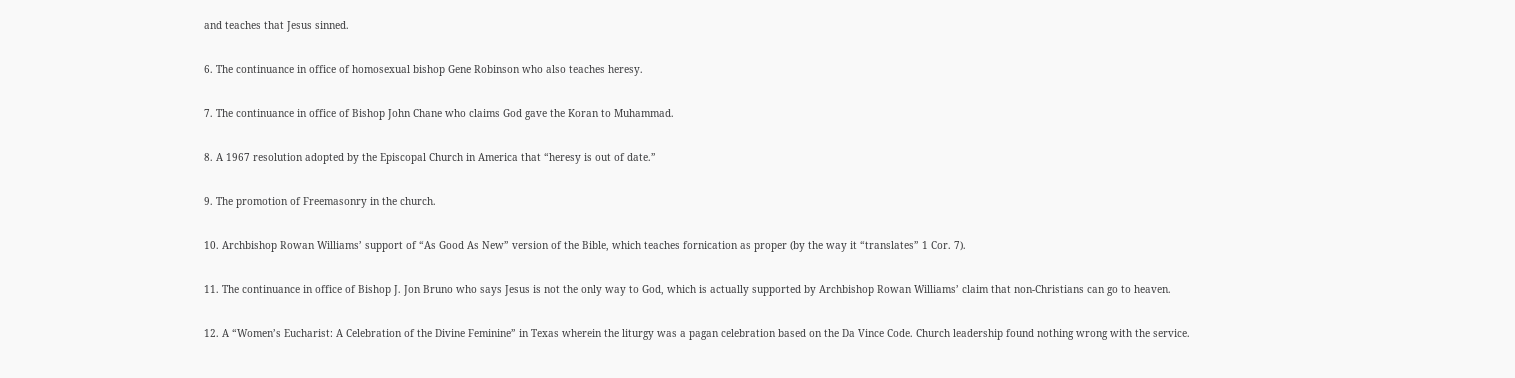and teaches that Jesus sinned.

6. The continuance in office of homosexual bishop Gene Robinson who also teaches heresy.

7. The continuance in office of Bishop John Chane who claims God gave the Koran to Muhammad.

8. A 1967 resolution adopted by the Episcopal Church in America that “heresy is out of date.”

9. The promotion of Freemasonry in the church.

10. Archbishop Rowan Williams’ support of “As Good As New” version of the Bible, which teaches fornication as proper (by the way it “translates” 1 Cor. 7).

11. The continuance in office of Bishop J. Jon Bruno who says Jesus is not the only way to God, which is actually supported by Archbishop Rowan Williams’ claim that non-Christians can go to heaven.

12. A “Women’s Eucharist: A Celebration of the Divine Feminine” in Texas wherein the liturgy was a pagan celebration based on the Da Vince Code. Church leadership found nothing wrong with the service.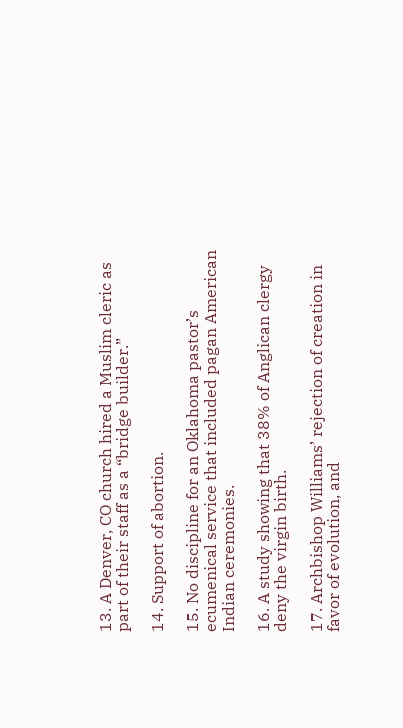13. A Denver, CO church hired a Muslim cleric as part of their staff as a “bridge builder.”

14. Support of abortion.

15. No discipline for an Oklahoma pastor’s ecumenical service that included pagan American Indian ceremonies.

16. A study showing that 38% of Anglican clergy deny the virgin birth.

17. Archbishop Williams’ rejection of creation in favor of evolution, and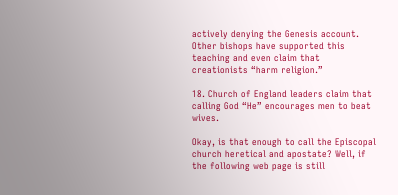actively denying the Genesis account. Other bishops have supported this teaching and even claim that creationists “harm religion.”

18. Church of England leaders claim that calling God “He” encourages men to beat wives.

Okay, is that enough to call the Episcopal church heretical and apostate? Well, if the following web page is still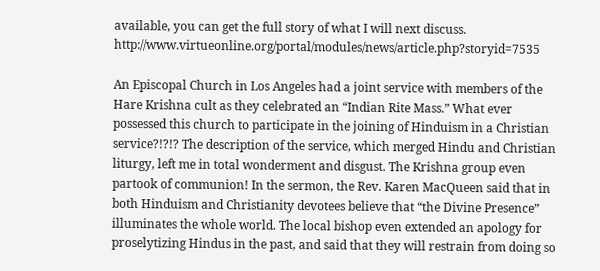available, you can get the full story of what I will next discuss. http://www.virtueonline.org/portal/modules/news/article.php?storyid=7535

An Episcopal Church in Los Angeles had a joint service with members of the Hare Krishna cult as they celebrated an “Indian Rite Mass.” What ever possessed this church to participate in the joining of Hinduism in a Christian service?!?!? The description of the service, which merged Hindu and Christian liturgy, left me in total wonderment and disgust. The Krishna group even partook of communion! In the sermon, the Rev. Karen MacQueen said that in both Hinduism and Christianity devotees believe that “the Divine Presence” illuminates the whole world. The local bishop even extended an apology for proselytizing Hindus in the past, and said that they will restrain from doing so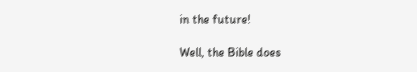in the future!

Well, the Bible does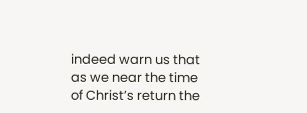indeed warn us that as we near the time of Christ’s return the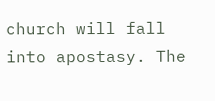church will fall into apostasy. The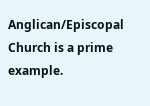Anglican/Episcopal Church is a prime example.